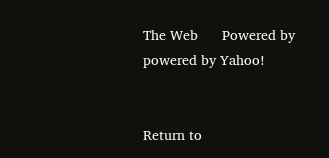The Web      Powered by
powered by Yahoo!


Return to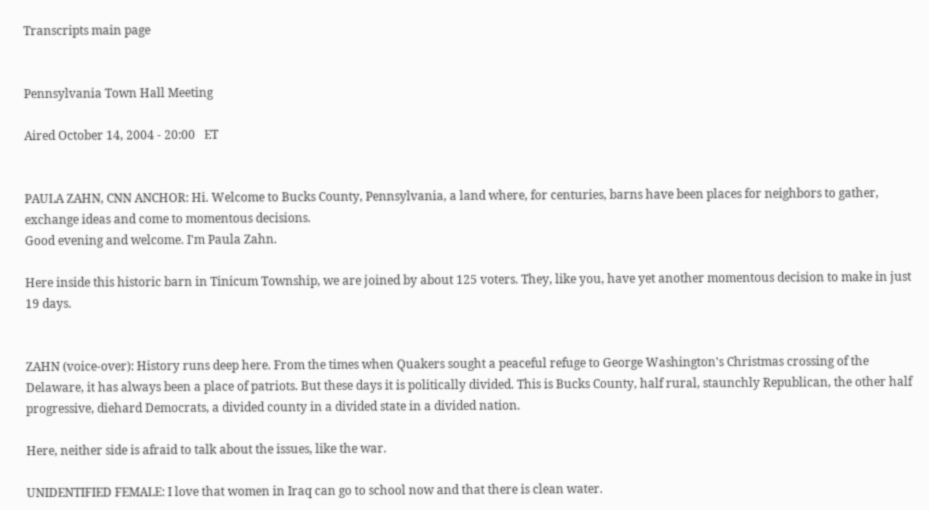Transcripts main page


Pennsylvania Town Hall Meeting

Aired October 14, 2004 - 20:00   ET


PAULA ZAHN, CNN ANCHOR: Hi. Welcome to Bucks County, Pennsylvania, a land where, for centuries, barns have been places for neighbors to gather, exchange ideas and come to momentous decisions.
Good evening and welcome. I'm Paula Zahn.

Here inside this historic barn in Tinicum Township, we are joined by about 125 voters. They, like you, have yet another momentous decision to make in just 19 days.


ZAHN (voice-over): History runs deep here. From the times when Quakers sought a peaceful refuge to George Washington's Christmas crossing of the Delaware, it has always been a place of patriots. But these days it is politically divided. This is Bucks County, half rural, staunchly Republican, the other half progressive, diehard Democrats, a divided county in a divided state in a divided nation.

Here, neither side is afraid to talk about the issues, like the war.

UNIDENTIFIED FEMALE: I love that women in Iraq can go to school now and that there is clean water.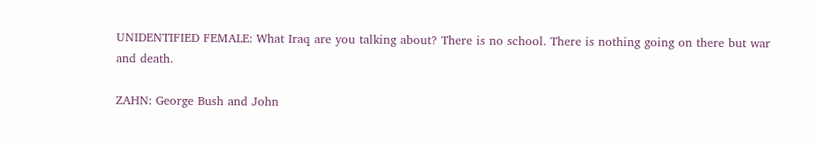UNIDENTIFIED FEMALE: What Iraq are you talking about? There is no school. There is nothing going on there but war and death.

ZAHN: George Bush and John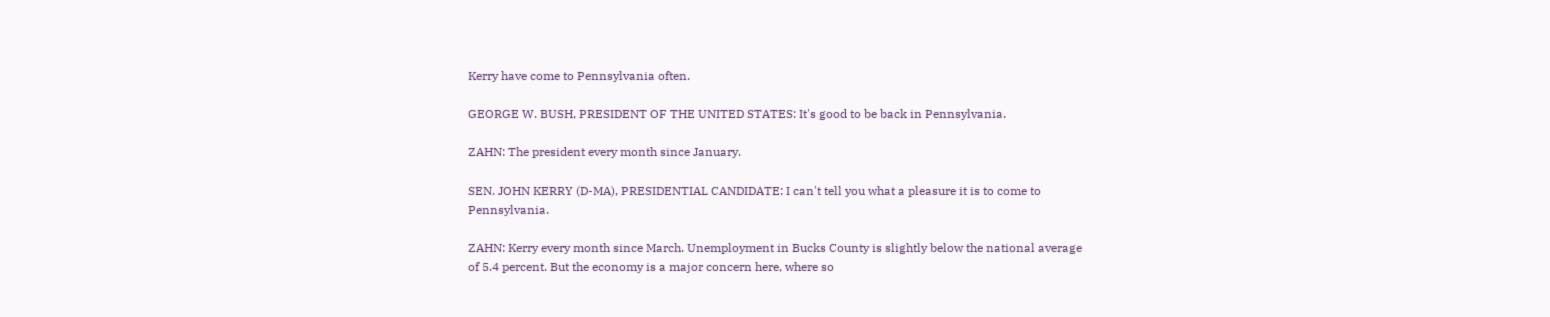Kerry have come to Pennsylvania often.

GEORGE W. BUSH, PRESIDENT OF THE UNITED STATES: It's good to be back in Pennsylvania.

ZAHN: The president every month since January.

SEN. JOHN KERRY (D-MA), PRESIDENTIAL CANDIDATE: I can't tell you what a pleasure it is to come to Pennsylvania.

ZAHN: Kerry every month since March. Unemployment in Bucks County is slightly below the national average of 5.4 percent. But the economy is a major concern here, where so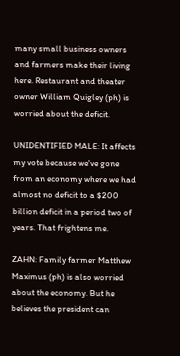many small business owners and farmers make their living here. Restaurant and theater owner William Quigley (ph) is worried about the deficit.

UNIDENTIFIED MALE: It affects my vote because we've gone from an economy where we had almost no deficit to a $200 billion deficit in a period two of years. That frightens me.

ZAHN: Family farmer Matthew Maximus (ph) is also worried about the economy. But he believes the president can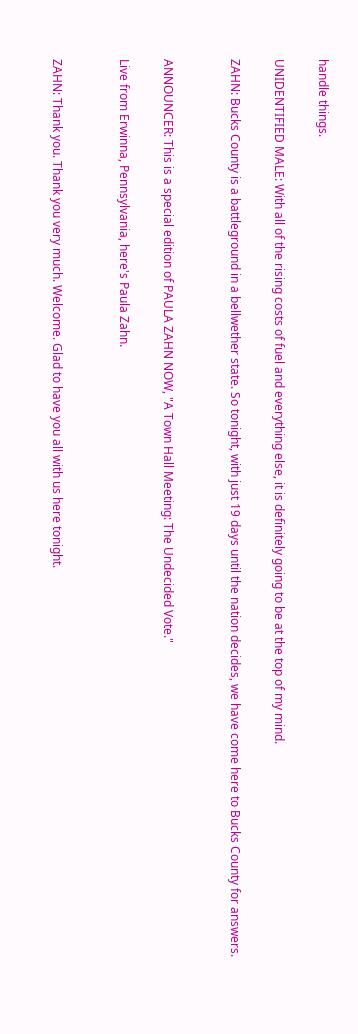handle things.

UNIDENTIFIED MALE: With all of the rising costs of fuel and everything else, it is definitely going to be at the top of my mind.

ZAHN: Bucks County is a battleground in a bellwether state. So tonight, with just 19 days until the nation decides, we have come here to Bucks County for answers.


ANNOUNCER: This is a special edition of PAULA ZAHN NOW, "A Town Hall Meeting: The Undecided Vote."

Live from Erwinna, Pennsylvania, here's Paula Zahn.


ZAHN: Thank you. Thank you very much. Welcome. Glad to have you all with us here tonight.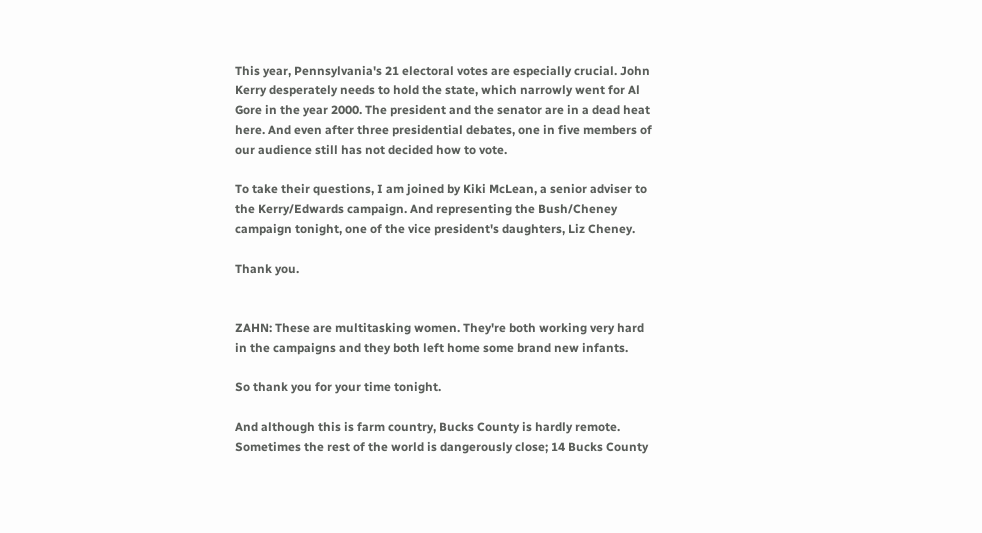This year, Pennsylvania's 21 electoral votes are especially crucial. John Kerry desperately needs to hold the state, which narrowly went for Al Gore in the year 2000. The president and the senator are in a dead heat here. And even after three presidential debates, one in five members of our audience still has not decided how to vote.

To take their questions, I am joined by Kiki McLean, a senior adviser to the Kerry/Edwards campaign. And representing the Bush/Cheney campaign tonight, one of the vice president's daughters, Liz Cheney.

Thank you.


ZAHN: These are multitasking women. They're both working very hard in the campaigns and they both left home some brand new infants.

So thank you for your time tonight.

And although this is farm country, Bucks County is hardly remote. Sometimes the rest of the world is dangerously close; 14 Bucks County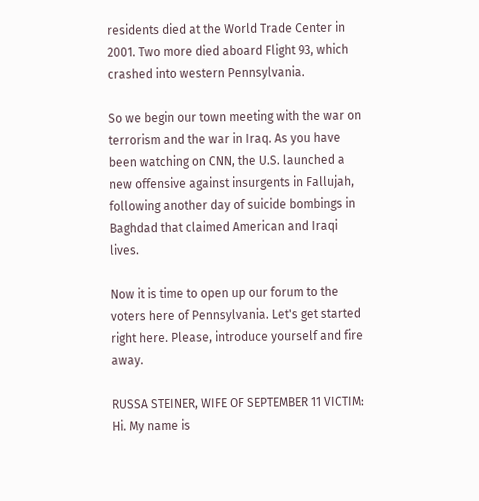residents died at the World Trade Center in 2001. Two more died aboard Flight 93, which crashed into western Pennsylvania.

So we begin our town meeting with the war on terrorism and the war in Iraq. As you have been watching on CNN, the U.S. launched a new offensive against insurgents in Fallujah, following another day of suicide bombings in Baghdad that claimed American and Iraqi lives.

Now it is time to open up our forum to the voters here of Pennsylvania. Let's get started right here. Please, introduce yourself and fire away.

RUSSA STEINER, WIFE OF SEPTEMBER 11 VICTIM: Hi. My name is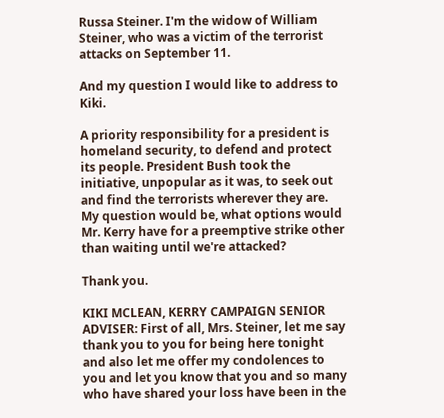Russa Steiner. I'm the widow of William Steiner, who was a victim of the terrorist attacks on September 11.

And my question I would like to address to Kiki.

A priority responsibility for a president is homeland security, to defend and protect its people. President Bush took the initiative, unpopular as it was, to seek out and find the terrorists wherever they are. My question would be, what options would Mr. Kerry have for a preemptive strike other than waiting until we're attacked?

Thank you.

KIKI MCLEAN, KERRY CAMPAIGN SENIOR ADVISER: First of all, Mrs. Steiner, let me say thank you to you for being here tonight and also let me offer my condolences to you and let you know that you and so many who have shared your loss have been in the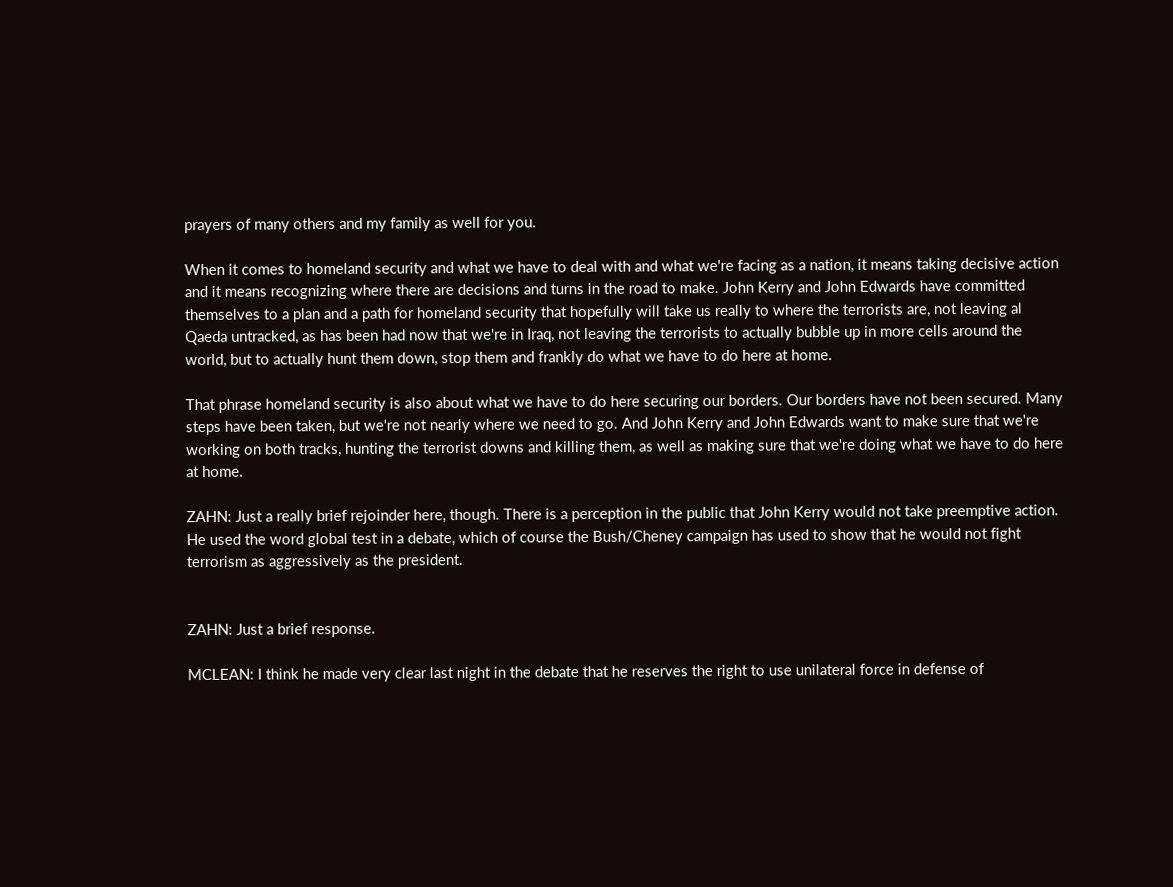prayers of many others and my family as well for you.

When it comes to homeland security and what we have to deal with and what we're facing as a nation, it means taking decisive action and it means recognizing where there are decisions and turns in the road to make. John Kerry and John Edwards have committed themselves to a plan and a path for homeland security that hopefully will take us really to where the terrorists are, not leaving al Qaeda untracked, as has been had now that we're in Iraq, not leaving the terrorists to actually bubble up in more cells around the world, but to actually hunt them down, stop them and frankly do what we have to do here at home.

That phrase homeland security is also about what we have to do here securing our borders. Our borders have not been secured. Many steps have been taken, but we're not nearly where we need to go. And John Kerry and John Edwards want to make sure that we're working on both tracks, hunting the terrorist downs and killing them, as well as making sure that we're doing what we have to do here at home.

ZAHN: Just a really brief rejoinder here, though. There is a perception in the public that John Kerry would not take preemptive action. He used the word global test in a debate, which of course the Bush/Cheney campaign has used to show that he would not fight terrorism as aggressively as the president.


ZAHN: Just a brief response.

MCLEAN: I think he made very clear last night in the debate that he reserves the right to use unilateral force in defense of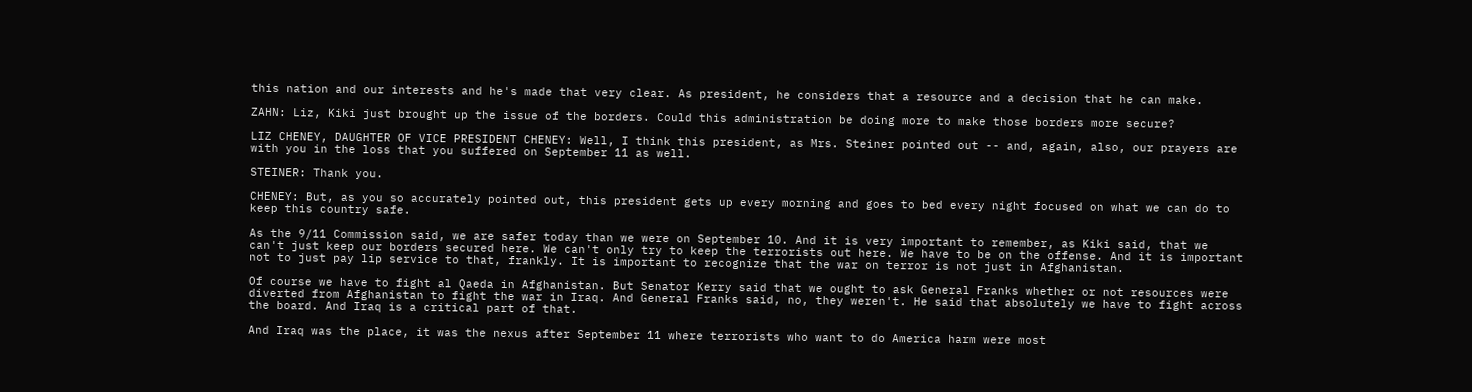this nation and our interests and he's made that very clear. As president, he considers that a resource and a decision that he can make.

ZAHN: Liz, Kiki just brought up the issue of the borders. Could this administration be doing more to make those borders more secure?

LIZ CHENEY, DAUGHTER OF VICE PRESIDENT CHENEY: Well, I think this president, as Mrs. Steiner pointed out -- and, again, also, our prayers are with you in the loss that you suffered on September 11 as well.

STEINER: Thank you.

CHENEY: But, as you so accurately pointed out, this president gets up every morning and goes to bed every night focused on what we can do to keep this country safe.

As the 9/11 Commission said, we are safer today than we were on September 10. And it is very important to remember, as Kiki said, that we can't just keep our borders secured here. We can't only try to keep the terrorists out here. We have to be on the offense. And it is important not to just pay lip service to that, frankly. It is important to recognize that the war on terror is not just in Afghanistan.

Of course we have to fight al Qaeda in Afghanistan. But Senator Kerry said that we ought to ask General Franks whether or not resources were diverted from Afghanistan to fight the war in Iraq. And General Franks said, no, they weren't. He said that absolutely we have to fight across the board. And Iraq is a critical part of that.

And Iraq was the place, it was the nexus after September 11 where terrorists who want to do America harm were most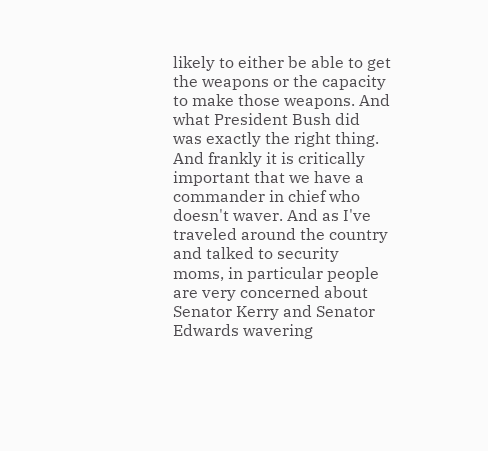likely to either be able to get the weapons or the capacity to make those weapons. And what President Bush did was exactly the right thing. And frankly it is critically important that we have a commander in chief who doesn't waver. And as I've traveled around the country and talked to security moms, in particular people are very concerned about Senator Kerry and Senator Edwards wavering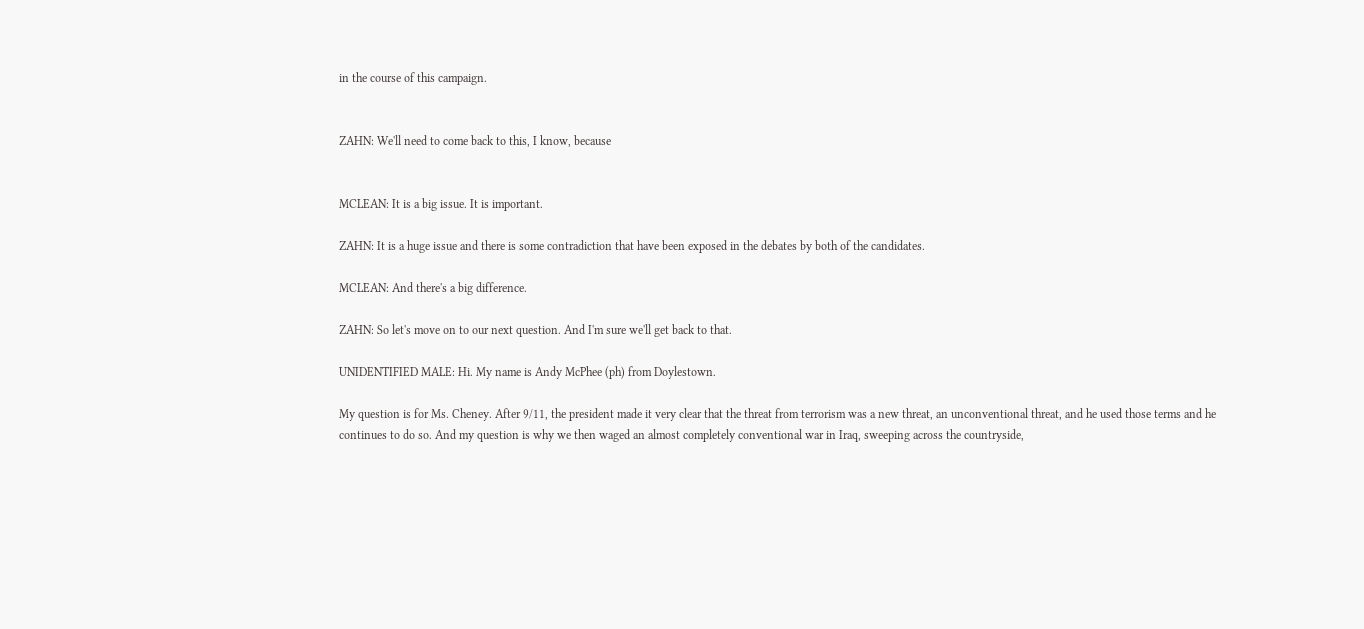in the course of this campaign.


ZAHN: We'll need to come back to this, I know, because


MCLEAN: It is a big issue. It is important.

ZAHN: It is a huge issue and there is some contradiction that have been exposed in the debates by both of the candidates.

MCLEAN: And there's a big difference.

ZAHN: So let's move on to our next question. And I'm sure we'll get back to that.

UNIDENTIFIED MALE: Hi. My name is Andy McPhee (ph) from Doylestown.

My question is for Ms. Cheney. After 9/11, the president made it very clear that the threat from terrorism was a new threat, an unconventional threat, and he used those terms and he continues to do so. And my question is why we then waged an almost completely conventional war in Iraq, sweeping across the countryside,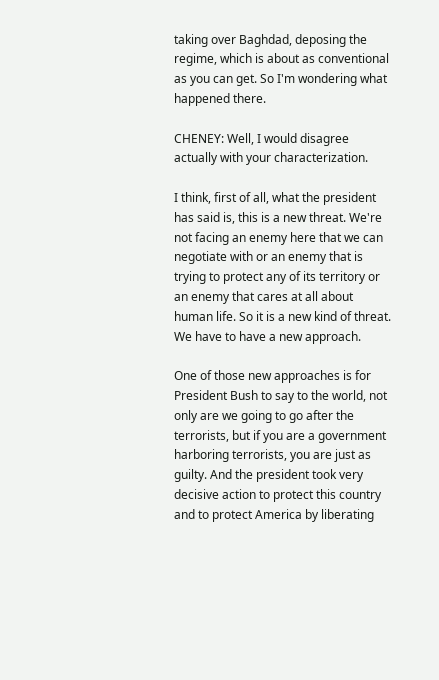taking over Baghdad, deposing the regime, which is about as conventional as you can get. So I'm wondering what happened there.

CHENEY: Well, I would disagree actually with your characterization.

I think, first of all, what the president has said is, this is a new threat. We're not facing an enemy here that we can negotiate with or an enemy that is trying to protect any of its territory or an enemy that cares at all about human life. So it is a new kind of threat. We have to have a new approach.

One of those new approaches is for President Bush to say to the world, not only are we going to go after the terrorists, but if you are a government harboring terrorists, you are just as guilty. And the president took very decisive action to protect this country and to protect America by liberating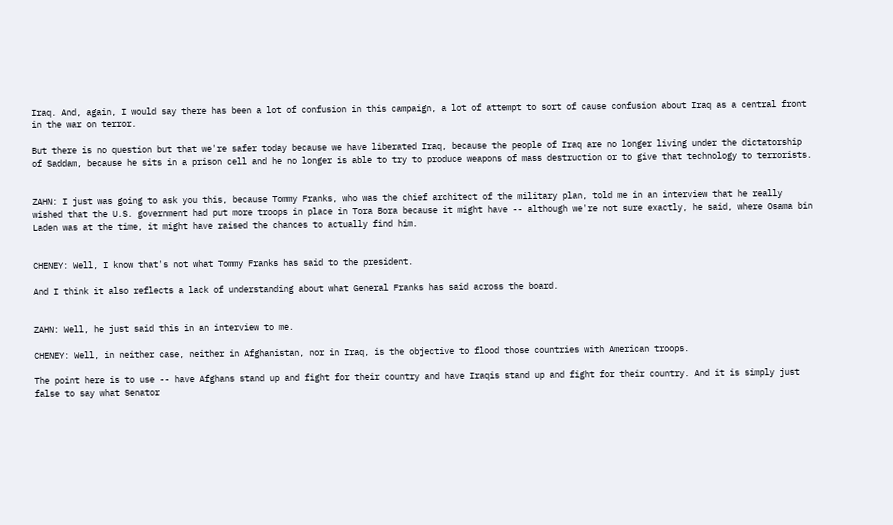Iraq. And, again, I would say there has been a lot of confusion in this campaign, a lot of attempt to sort of cause confusion about Iraq as a central front in the war on terror.

But there is no question but that we're safer today because we have liberated Iraq, because the people of Iraq are no longer living under the dictatorship of Saddam, because he sits in a prison cell and he no longer is able to try to produce weapons of mass destruction or to give that technology to terrorists.


ZAHN: I just was going to ask you this, because Tommy Franks, who was the chief architect of the military plan, told me in an interview that he really wished that the U.S. government had put more troops in place in Tora Bora because it might have -- although we're not sure exactly, he said, where Osama bin Laden was at the time, it might have raised the chances to actually find him.


CHENEY: Well, I know that's not what Tommy Franks has said to the president.

And I think it also reflects a lack of understanding about what General Franks has said across the board.


ZAHN: Well, he just said this in an interview to me.

CHENEY: Well, in neither case, neither in Afghanistan, nor in Iraq, is the objective to flood those countries with American troops.

The point here is to use -- have Afghans stand up and fight for their country and have Iraqis stand up and fight for their country. And it is simply just false to say what Senator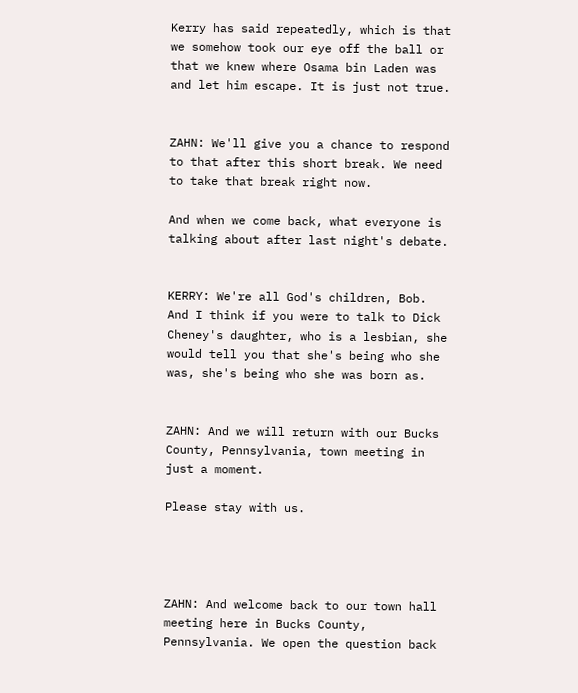Kerry has said repeatedly, which is that we somehow took our eye off the ball or that we knew where Osama bin Laden was and let him escape. It is just not true.


ZAHN: We'll give you a chance to respond to that after this short break. We need to take that break right now.

And when we come back, what everyone is talking about after last night's debate.


KERRY: We're all God's children, Bob. And I think if you were to talk to Dick Cheney's daughter, who is a lesbian, she would tell you that she's being who she was, she's being who she was born as.


ZAHN: And we will return with our Bucks County, Pennsylvania, town meeting in just a moment.

Please stay with us.




ZAHN: And welcome back to our town hall meeting here in Bucks County, Pennsylvania. We open the question back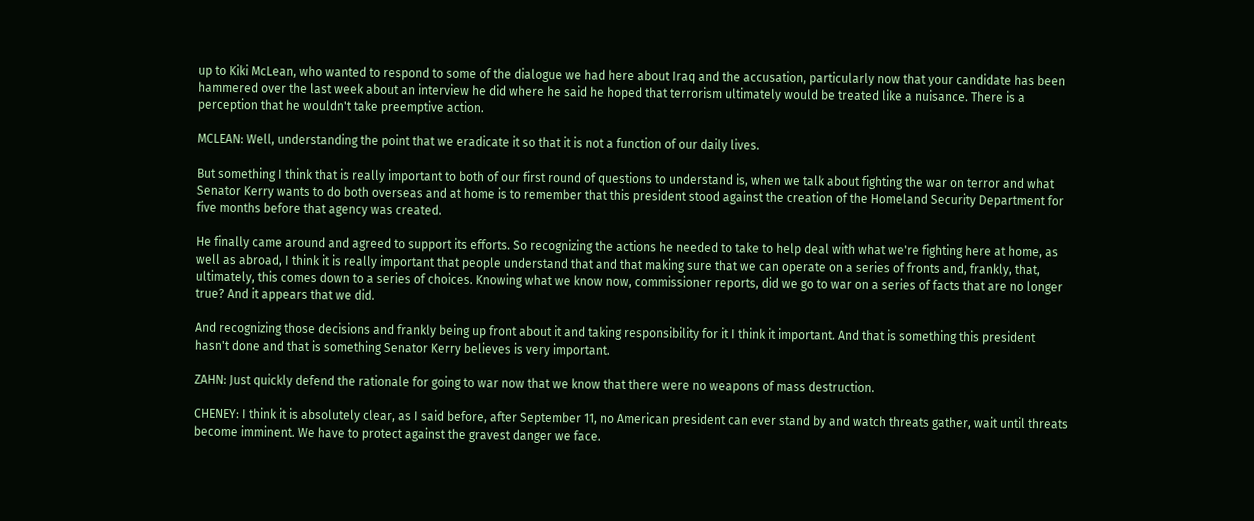up to Kiki McLean, who wanted to respond to some of the dialogue we had here about Iraq and the accusation, particularly now that your candidate has been hammered over the last week about an interview he did where he said he hoped that terrorism ultimately would be treated like a nuisance. There is a perception that he wouldn't take preemptive action.

MCLEAN: Well, understanding the point that we eradicate it so that it is not a function of our daily lives.

But something I think that is really important to both of our first round of questions to understand is, when we talk about fighting the war on terror and what Senator Kerry wants to do both overseas and at home is to remember that this president stood against the creation of the Homeland Security Department for five months before that agency was created.

He finally came around and agreed to support its efforts. So recognizing the actions he needed to take to help deal with what we're fighting here at home, as well as abroad, I think it is really important that people understand that and that making sure that we can operate on a series of fronts and, frankly, that, ultimately, this comes down to a series of choices. Knowing what we know now, commissioner reports, did we go to war on a series of facts that are no longer true? And it appears that we did.

And recognizing those decisions and frankly being up front about it and taking responsibility for it I think it important. And that is something this president hasn't done and that is something Senator Kerry believes is very important.

ZAHN: Just quickly defend the rationale for going to war now that we know that there were no weapons of mass destruction.

CHENEY: I think it is absolutely clear, as I said before, after September 11, no American president can ever stand by and watch threats gather, wait until threats become imminent. We have to protect against the gravest danger we face.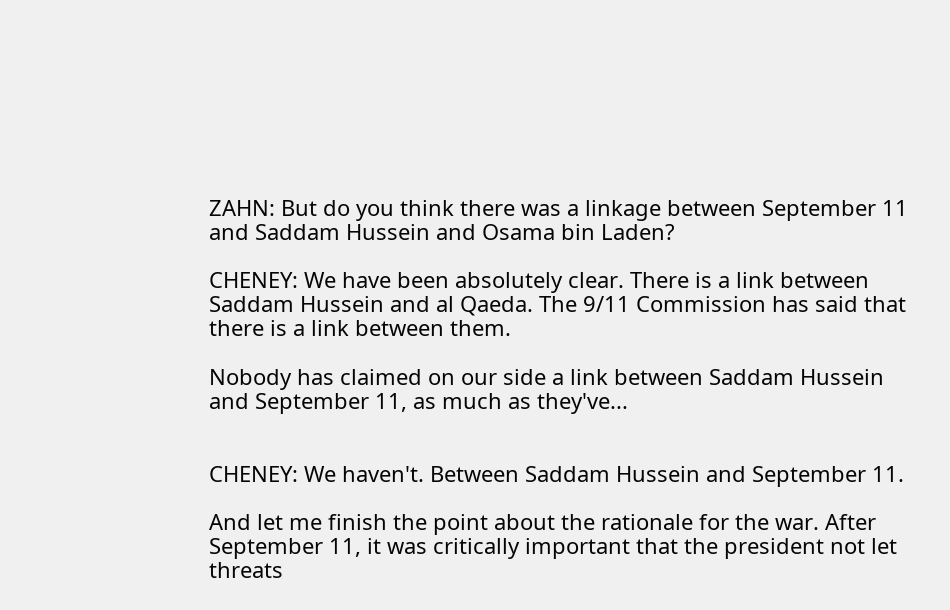ZAHN: But do you think there was a linkage between September 11 and Saddam Hussein and Osama bin Laden?

CHENEY: We have been absolutely clear. There is a link between Saddam Hussein and al Qaeda. The 9/11 Commission has said that there is a link between them.

Nobody has claimed on our side a link between Saddam Hussein and September 11, as much as they've...


CHENEY: We haven't. Between Saddam Hussein and September 11.

And let me finish the point about the rationale for the war. After September 11, it was critically important that the president not let threats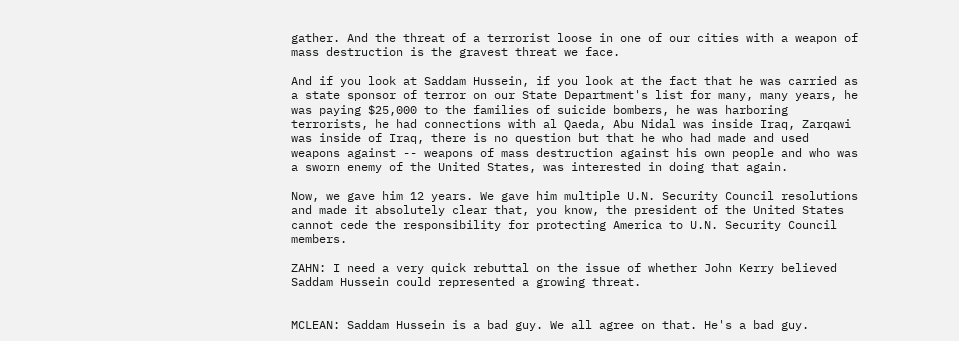gather. And the threat of a terrorist loose in one of our cities with a weapon of mass destruction is the gravest threat we face.

And if you look at Saddam Hussein, if you look at the fact that he was carried as a state sponsor of terror on our State Department's list for many, many years, he was paying $25,000 to the families of suicide bombers, he was harboring terrorists, he had connections with al Qaeda, Abu Nidal was inside Iraq, Zarqawi was inside of Iraq, there is no question but that he who had made and used weapons against -- weapons of mass destruction against his own people and who was a sworn enemy of the United States, was interested in doing that again.

Now, we gave him 12 years. We gave him multiple U.N. Security Council resolutions and made it absolutely clear that, you know, the president of the United States cannot cede the responsibility for protecting America to U.N. Security Council members.

ZAHN: I need a very quick rebuttal on the issue of whether John Kerry believed Saddam Hussein could represented a growing threat.


MCLEAN: Saddam Hussein is a bad guy. We all agree on that. He's a bad guy.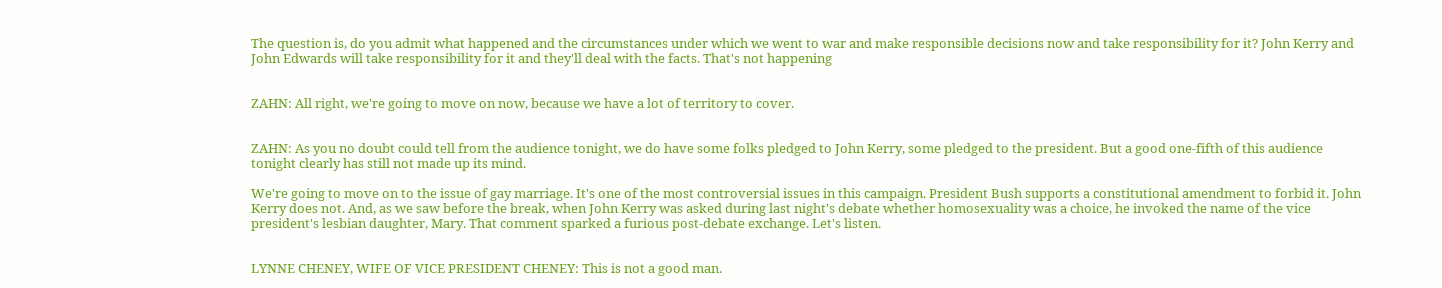The question is, do you admit what happened and the circumstances under which we went to war and make responsible decisions now and take responsibility for it? John Kerry and John Edwards will take responsibility for it and they'll deal with the facts. That's not happening


ZAHN: All right, we're going to move on now, because we have a lot of territory to cover.


ZAHN: As you no doubt could tell from the audience tonight, we do have some folks pledged to John Kerry, some pledged to the president. But a good one-fifth of this audience tonight clearly has still not made up its mind.

We're going to move on to the issue of gay marriage. It's one of the most controversial issues in this campaign. President Bush supports a constitutional amendment to forbid it. John Kerry does not. And, as we saw before the break, when John Kerry was asked during last night's debate whether homosexuality was a choice, he invoked the name of the vice president's lesbian daughter, Mary. That comment sparked a furious post-debate exchange. Let's listen.


LYNNE CHENEY, WIFE OF VICE PRESIDENT CHENEY: This is not a good man.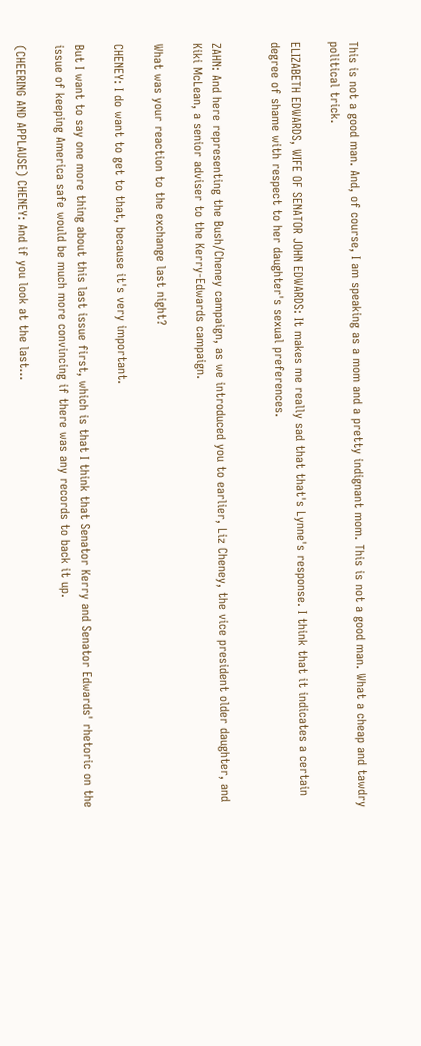This is not a good man. And, of course, I am speaking as a mom and a pretty indignant mom. This is not a good man. What a cheap and tawdry political trick.

ELIZABETH EDWARDS, WIFE OF SENATOR JOHN EDWARDS: It makes me really sad that that's Lynne's response. I think that it indicates a certain degree of shame with respect to her daughter's sexual preferences.


ZAHN: And here representing the Bush/Cheney campaign, as we introduced you to earlier, Liz Cheney, the vice president older daughter, and Kiki McLean, a senior adviser to the Kerry-Edwards campaign.

What was your reaction to the exchange last night?

CHENEY: I do want to get to that, because it's very important.

But I want to say one more thing about this last issue first, which is that I think that Senator Kerry and Senator Edwards' rhetoric on the issue of keeping America safe would be much more convincing if there was any records to back it up.

(CHEERING AND APPLAUSE) CHENEY: And if you look at the last...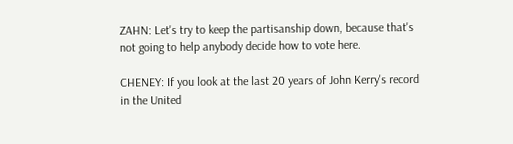ZAHN: Let's try to keep the partisanship down, because that's not going to help anybody decide how to vote here.

CHENEY: If you look at the last 20 years of John Kerry's record in the United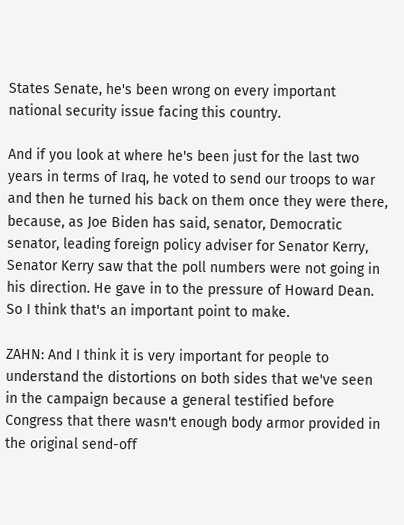States Senate, he's been wrong on every important national security issue facing this country.

And if you look at where he's been just for the last two years in terms of Iraq, he voted to send our troops to war and then he turned his back on them once they were there, because, as Joe Biden has said, senator, Democratic senator, leading foreign policy adviser for Senator Kerry, Senator Kerry saw that the poll numbers were not going in his direction. He gave in to the pressure of Howard Dean. So I think that's an important point to make.

ZAHN: And I think it is very important for people to understand the distortions on both sides that we've seen in the campaign because a general testified before Congress that there wasn't enough body armor provided in the original send-off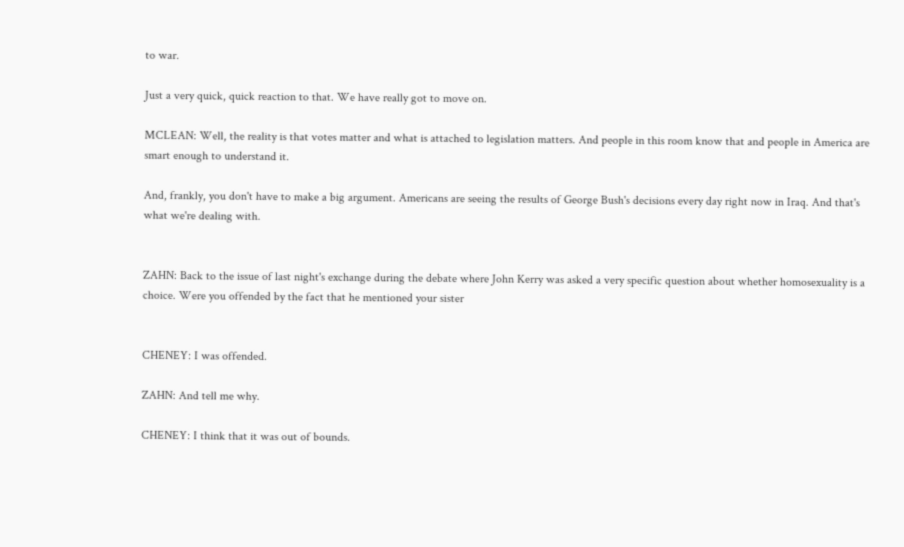to war.

Just a very quick, quick reaction to that. We have really got to move on.

MCLEAN: Well, the reality is that votes matter and what is attached to legislation matters. And people in this room know that and people in America are smart enough to understand it.

And, frankly, you don't have to make a big argument. Americans are seeing the results of George Bush's decisions every day right now in Iraq. And that's what we're dealing with.


ZAHN: Back to the issue of last night's exchange during the debate where John Kerry was asked a very specific question about whether homosexuality is a choice. Were you offended by the fact that he mentioned your sister


CHENEY: I was offended.

ZAHN: And tell me why.

CHENEY: I think that it was out of bounds.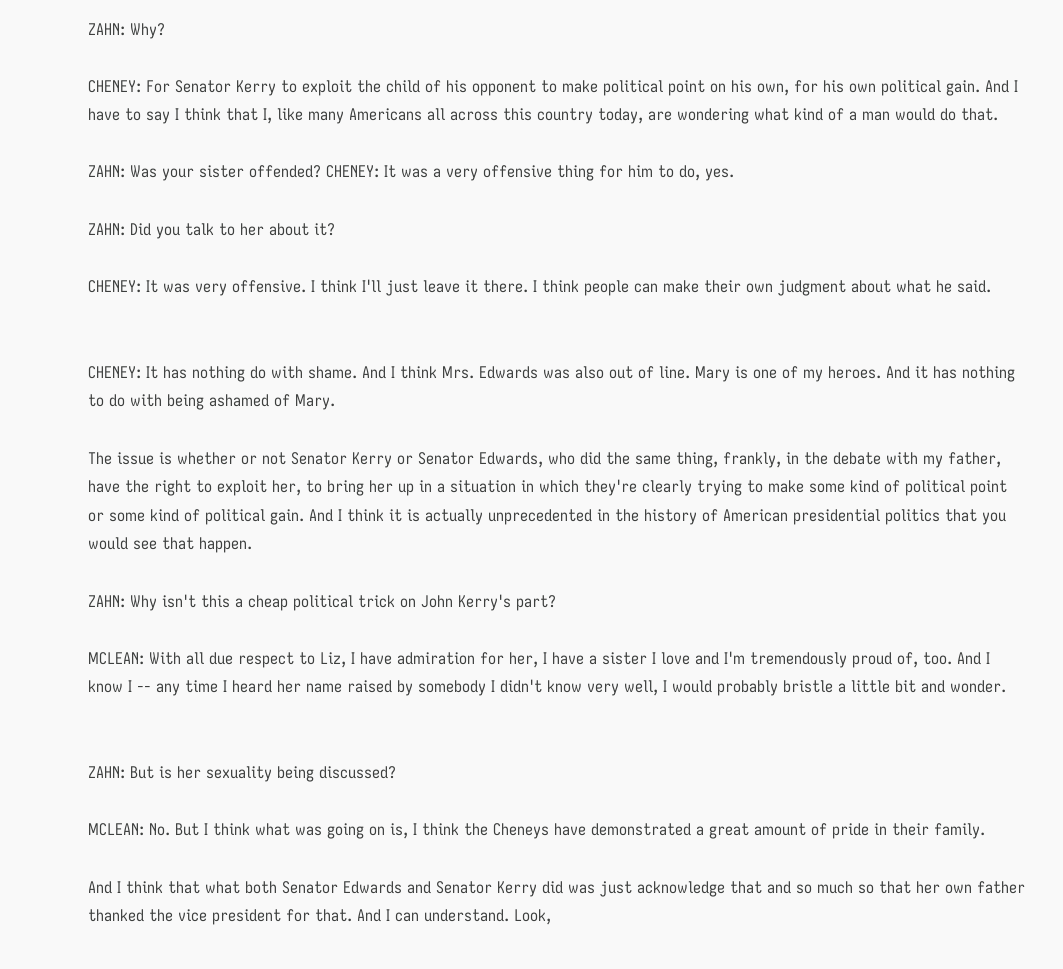ZAHN: Why?

CHENEY: For Senator Kerry to exploit the child of his opponent to make political point on his own, for his own political gain. And I have to say I think that I, like many Americans all across this country today, are wondering what kind of a man would do that.

ZAHN: Was your sister offended? CHENEY: It was a very offensive thing for him to do, yes.

ZAHN: Did you talk to her about it?

CHENEY: It was very offensive. I think I'll just leave it there. I think people can make their own judgment about what he said.


CHENEY: It has nothing do with shame. And I think Mrs. Edwards was also out of line. Mary is one of my heroes. And it has nothing to do with being ashamed of Mary.

The issue is whether or not Senator Kerry or Senator Edwards, who did the same thing, frankly, in the debate with my father, have the right to exploit her, to bring her up in a situation in which they're clearly trying to make some kind of political point or some kind of political gain. And I think it is actually unprecedented in the history of American presidential politics that you would see that happen.

ZAHN: Why isn't this a cheap political trick on John Kerry's part?

MCLEAN: With all due respect to Liz, I have admiration for her, I have a sister I love and I'm tremendously proud of, too. And I know I -- any time I heard her name raised by somebody I didn't know very well, I would probably bristle a little bit and wonder.


ZAHN: But is her sexuality being discussed?

MCLEAN: No. But I think what was going on is, I think the Cheneys have demonstrated a great amount of pride in their family.

And I think that what both Senator Edwards and Senator Kerry did was just acknowledge that and so much so that her own father thanked the vice president for that. And I can understand. Look,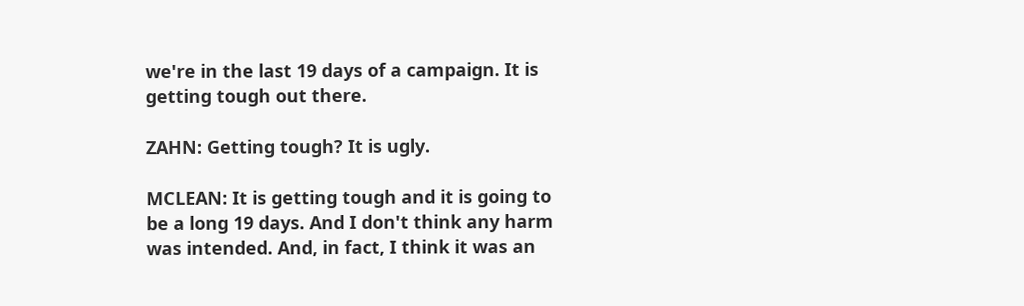we're in the last 19 days of a campaign. It is getting tough out there.

ZAHN: Getting tough? It is ugly.

MCLEAN: It is getting tough and it is going to be a long 19 days. And I don't think any harm was intended. And, in fact, I think it was an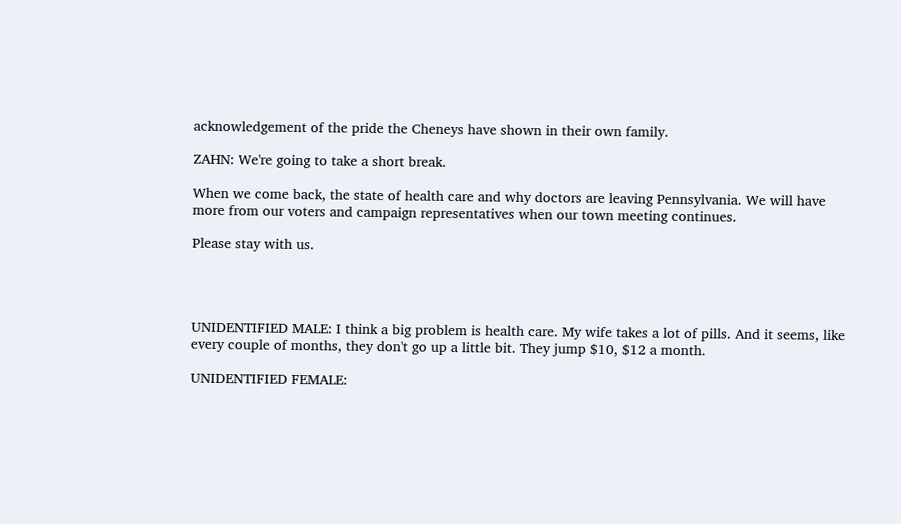acknowledgement of the pride the Cheneys have shown in their own family.

ZAHN: We're going to take a short break.

When we come back, the state of health care and why doctors are leaving Pennsylvania. We will have more from our voters and campaign representatives when our town meeting continues.

Please stay with us.




UNIDENTIFIED MALE: I think a big problem is health care. My wife takes a lot of pills. And it seems, like every couple of months, they don't go up a little bit. They jump $10, $12 a month.

UNIDENTIFIED FEMALE: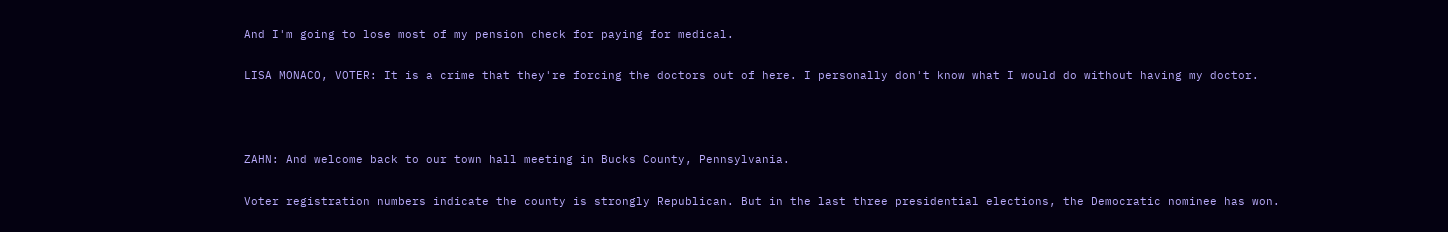And I'm going to lose most of my pension check for paying for medical.

LISA MONACO, VOTER: It is a crime that they're forcing the doctors out of here. I personally don't know what I would do without having my doctor.



ZAHN: And welcome back to our town hall meeting in Bucks County, Pennsylvania.

Voter registration numbers indicate the county is strongly Republican. But in the last three presidential elections, the Democratic nominee has won.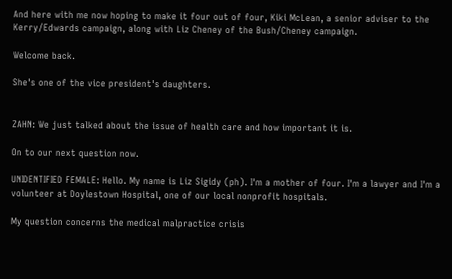And here with me now hoping to make it four out of four, Kiki McLean, a senior adviser to the Kerry/Edwards campaign, along with Liz Cheney of the Bush/Cheney campaign.

Welcome back.

She's one of the vice president's daughters.


ZAHN: We just talked about the issue of health care and how important it is.

On to our next question now.

UNIDENTIFIED FEMALE: Hello. My name is Liz Sigidy (ph). I'm a mother of four. I'm a lawyer and I'm a volunteer at Doylestown Hospital, one of our local nonprofit hospitals.

My question concerns the medical malpractice crisis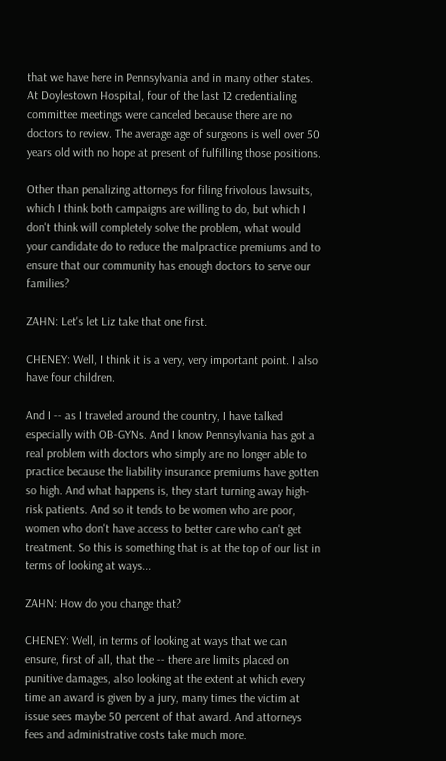that we have here in Pennsylvania and in many other states. At Doylestown Hospital, four of the last 12 credentialing committee meetings were canceled because there are no doctors to review. The average age of surgeons is well over 50 years old with no hope at present of fulfilling those positions.

Other than penalizing attorneys for filing frivolous lawsuits, which I think both campaigns are willing to do, but which I don't think will completely solve the problem, what would your candidate do to reduce the malpractice premiums and to ensure that our community has enough doctors to serve our families?

ZAHN: Let's let Liz take that one first.

CHENEY: Well, I think it is a very, very important point. I also have four children.

And I -- as I traveled around the country, I have talked especially with OB-GYNs. And I know Pennsylvania has got a real problem with doctors who simply are no longer able to practice because the liability insurance premiums have gotten so high. And what happens is, they start turning away high-risk patients. And so it tends to be women who are poor, women who don't have access to better care who can't get treatment. So this is something that is at the top of our list in terms of looking at ways...

ZAHN: How do you change that?

CHENEY: Well, in terms of looking at ways that we can ensure, first of all, that the -- there are limits placed on punitive damages, also looking at the extent at which every time an award is given by a jury, many times the victim at issue sees maybe 50 percent of that award. And attorneys fees and administrative costs take much more.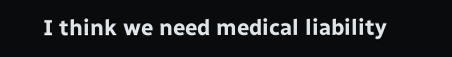I think we need medical liability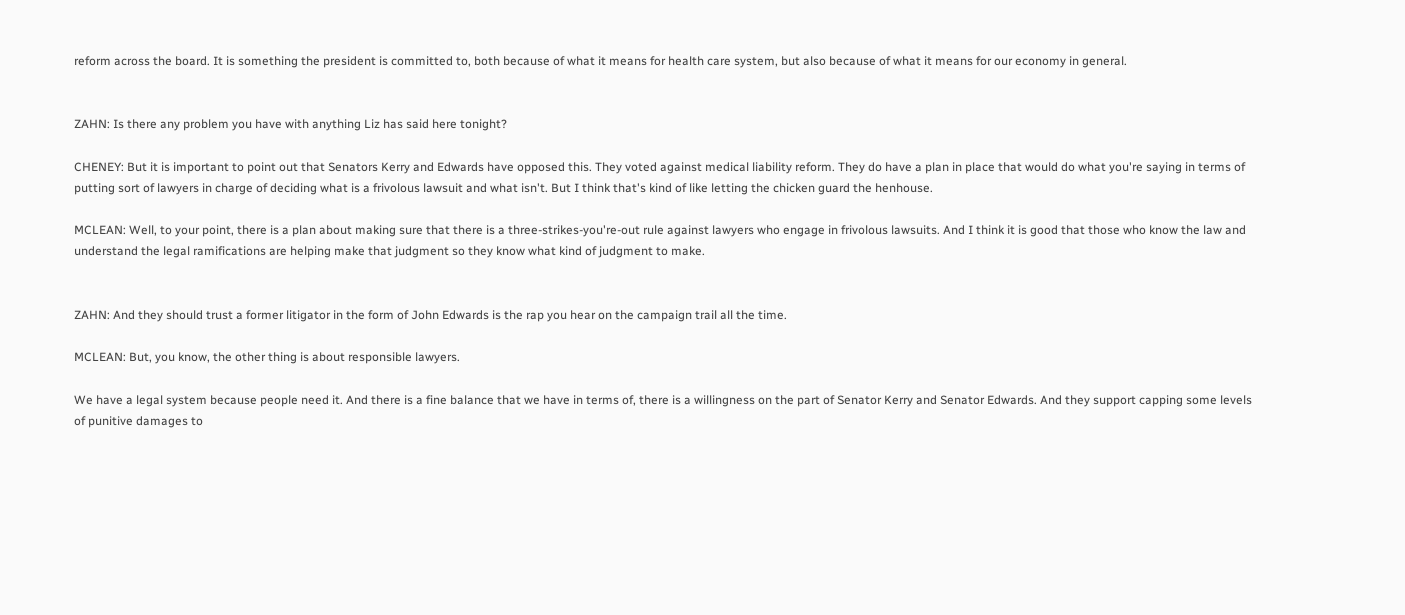reform across the board. It is something the president is committed to, both because of what it means for health care system, but also because of what it means for our economy in general.


ZAHN: Is there any problem you have with anything Liz has said here tonight?

CHENEY: But it is important to point out that Senators Kerry and Edwards have opposed this. They voted against medical liability reform. They do have a plan in place that would do what you're saying in terms of putting sort of lawyers in charge of deciding what is a frivolous lawsuit and what isn't. But I think that's kind of like letting the chicken guard the henhouse.

MCLEAN: Well, to your point, there is a plan about making sure that there is a three-strikes-you're-out rule against lawyers who engage in frivolous lawsuits. And I think it is good that those who know the law and understand the legal ramifications are helping make that judgment so they know what kind of judgment to make.


ZAHN: And they should trust a former litigator in the form of John Edwards is the rap you hear on the campaign trail all the time.

MCLEAN: But, you know, the other thing is about responsible lawyers.

We have a legal system because people need it. And there is a fine balance that we have in terms of, there is a willingness on the part of Senator Kerry and Senator Edwards. And they support capping some levels of punitive damages to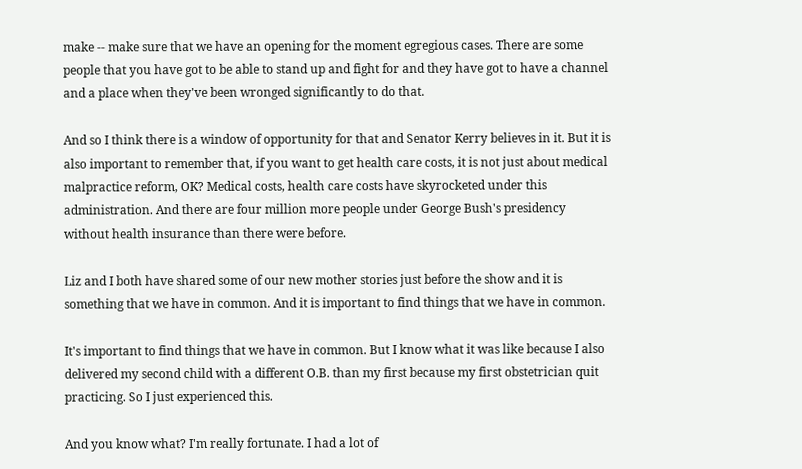make -- make sure that we have an opening for the moment egregious cases. There are some people that you have got to be able to stand up and fight for and they have got to have a channel and a place when they've been wronged significantly to do that.

And so I think there is a window of opportunity for that and Senator Kerry believes in it. But it is also important to remember that, if you want to get health care costs, it is not just about medical malpractice reform, OK? Medical costs, health care costs have skyrocketed under this administration. And there are four million more people under George Bush's presidency without health insurance than there were before.

Liz and I both have shared some of our new mother stories just before the show and it is something that we have in common. And it is important to find things that we have in common.

It's important to find things that we have in common. But I know what it was like because I also delivered my second child with a different O.B. than my first because my first obstetrician quit practicing. So I just experienced this.

And you know what? I'm really fortunate. I had a lot of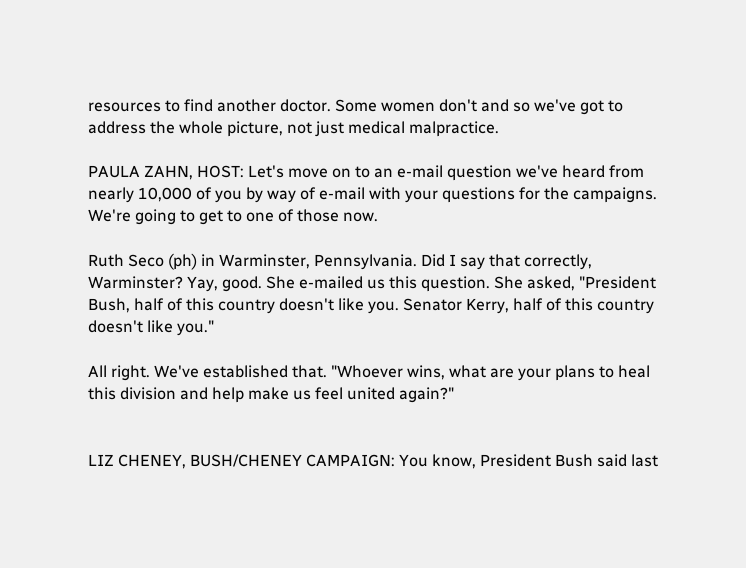resources to find another doctor. Some women don't and so we've got to address the whole picture, not just medical malpractice.

PAULA ZAHN, HOST: Let's move on to an e-mail question we've heard from nearly 10,000 of you by way of e-mail with your questions for the campaigns. We're going to get to one of those now.

Ruth Seco (ph) in Warminster, Pennsylvania. Did I say that correctly, Warminster? Yay, good. She e-mailed us this question. She asked, "President Bush, half of this country doesn't like you. Senator Kerry, half of this country doesn't like you."

All right. We've established that. "Whoever wins, what are your plans to heal this division and help make us feel united again?"


LIZ CHENEY, BUSH/CHENEY CAMPAIGN: You know, President Bush said last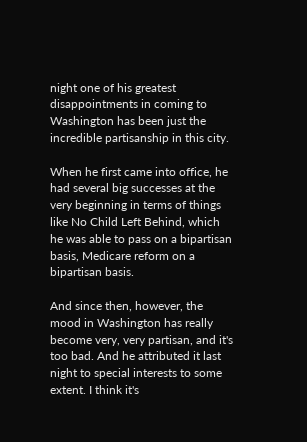night one of his greatest disappointments in coming to Washington has been just the incredible partisanship in this city.

When he first came into office, he had several big successes at the very beginning in terms of things like No Child Left Behind, which he was able to pass on a bipartisan basis, Medicare reform on a bipartisan basis.

And since then, however, the mood in Washington has really become very, very partisan, and it's too bad. And he attributed it last night to special interests to some extent. I think it's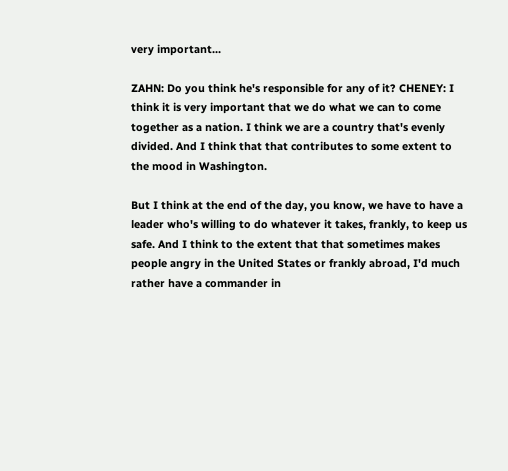very important...

ZAHN: Do you think he's responsible for any of it? CHENEY: I think it is very important that we do what we can to come together as a nation. I think we are a country that's evenly divided. And I think that that contributes to some extent to the mood in Washington.

But I think at the end of the day, you know, we have to have a leader who's willing to do whatever it takes, frankly, to keep us safe. And I think to the extent that that sometimes makes people angry in the United States or frankly abroad, I'd much rather have a commander in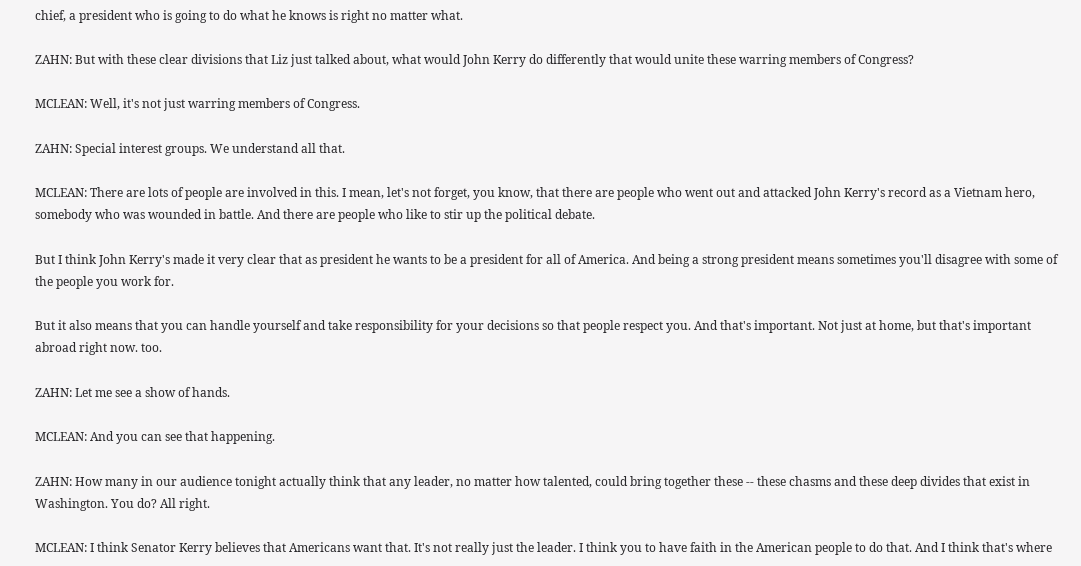chief, a president who is going to do what he knows is right no matter what.

ZAHN: But with these clear divisions that Liz just talked about, what would John Kerry do differently that would unite these warring members of Congress?

MCLEAN: Well, it's not just warring members of Congress.

ZAHN: Special interest groups. We understand all that.

MCLEAN: There are lots of people are involved in this. I mean, let's not forget, you know, that there are people who went out and attacked John Kerry's record as a Vietnam hero, somebody who was wounded in battle. And there are people who like to stir up the political debate.

But I think John Kerry's made it very clear that as president he wants to be a president for all of America. And being a strong president means sometimes you'll disagree with some of the people you work for.

But it also means that you can handle yourself and take responsibility for your decisions so that people respect you. And that's important. Not just at home, but that's important abroad right now. too.

ZAHN: Let me see a show of hands.

MCLEAN: And you can see that happening.

ZAHN: How many in our audience tonight actually think that any leader, no matter how talented, could bring together these -- these chasms and these deep divides that exist in Washington. You do? All right.

MCLEAN: I think Senator Kerry believes that Americans want that. It's not really just the leader. I think you to have faith in the American people to do that. And I think that's where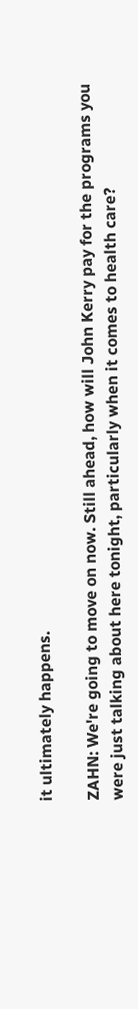it ultimately happens.

ZAHN: We're going to move on now. Still ahead, how will John Kerry pay for the programs you were just talking about here tonight, particularly when it comes to health care?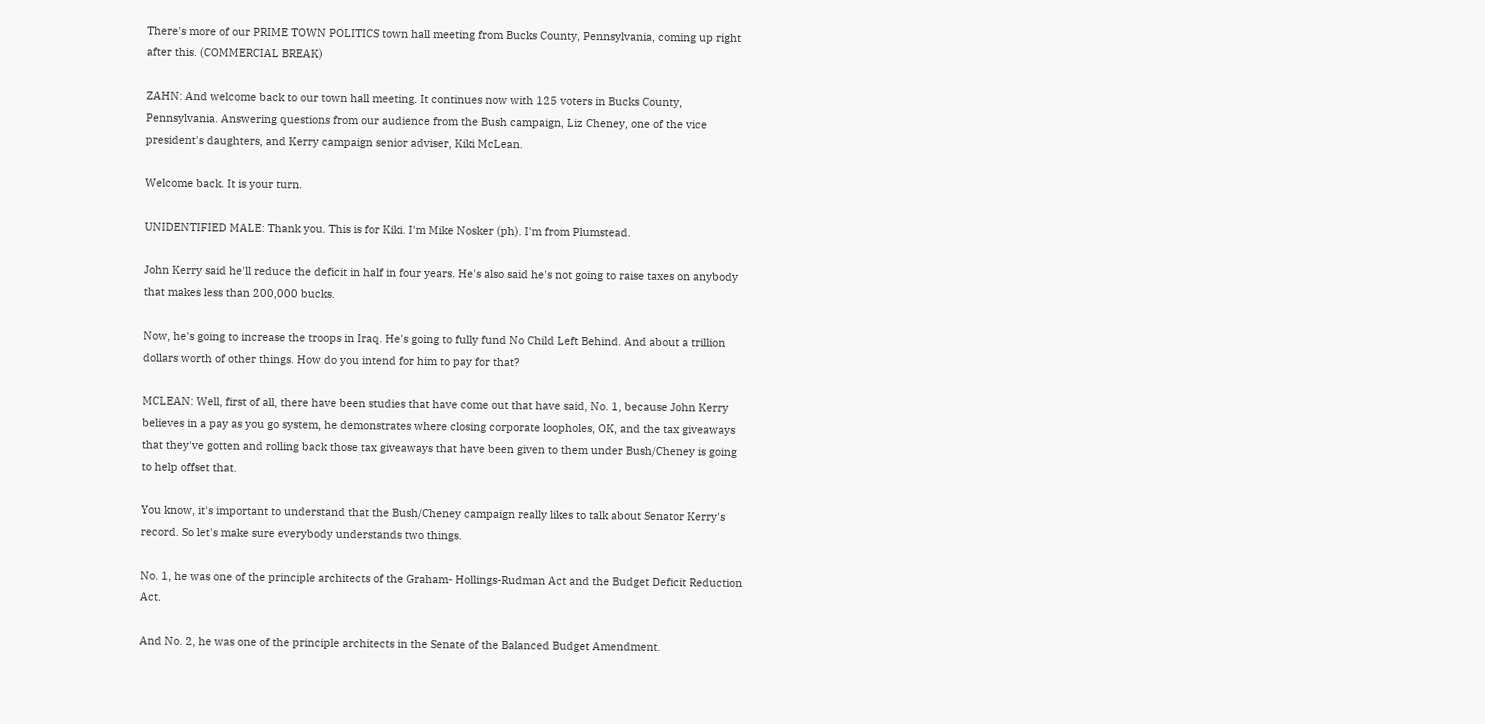There's more of our PRIME TOWN POLITICS town hall meeting from Bucks County, Pennsylvania, coming up right after this. (COMMERCIAL BREAK)

ZAHN: And welcome back to our town hall meeting. It continues now with 125 voters in Bucks County, Pennsylvania. Answering questions from our audience from the Bush campaign, Liz Cheney, one of the vice president's daughters, and Kerry campaign senior adviser, Kiki McLean.

Welcome back. It is your turn.

UNIDENTIFIED MALE: Thank you. This is for Kiki. I'm Mike Nosker (ph). I'm from Plumstead.

John Kerry said he'll reduce the deficit in half in four years. He's also said he's not going to raise taxes on anybody that makes less than 200,000 bucks.

Now, he's going to increase the troops in Iraq. He's going to fully fund No Child Left Behind. And about a trillion dollars worth of other things. How do you intend for him to pay for that?

MCLEAN: Well, first of all, there have been studies that have come out that have said, No. 1, because John Kerry believes in a pay as you go system, he demonstrates where closing corporate loopholes, OK, and the tax giveaways that they've gotten and rolling back those tax giveaways that have been given to them under Bush/Cheney is going to help offset that.

You know, it's important to understand that the Bush/Cheney campaign really likes to talk about Senator Kerry's record. So let's make sure everybody understands two things.

No. 1, he was one of the principle architects of the Graham- Hollings-Rudman Act and the Budget Deficit Reduction Act.

And No. 2, he was one of the principle architects in the Senate of the Balanced Budget Amendment.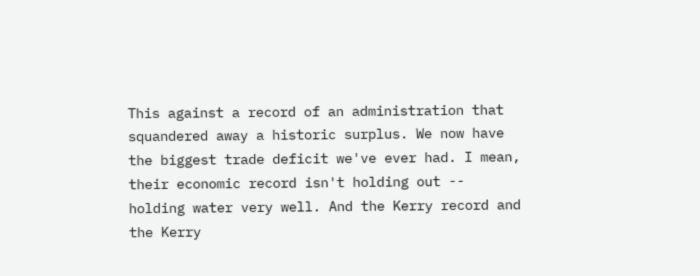This against a record of an administration that squandered away a historic surplus. We now have the biggest trade deficit we've ever had. I mean, their economic record isn't holding out -- holding water very well. And the Kerry record and the Kerry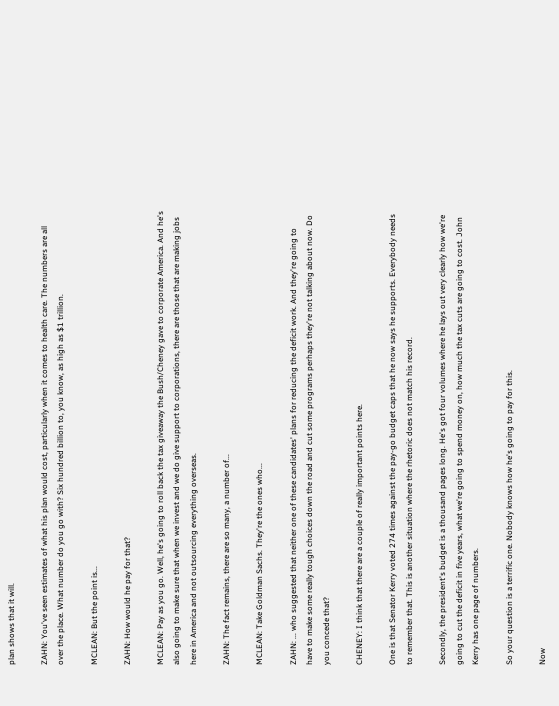plan shows that it will.

ZAHN: You've seen estimates of what his plan would cost, particularly when it comes to health care. The numbers are all over the place. What number do you go with? Six hundred billion to, you know, as high as $1 trillion.

MCLEAN: But the point is...

ZAHN: How would he pay for that?

MCLEAN: Pay as you go. Well, he's going to roll back the tax giveaway the Bush/Cheney gave to corporate America. And he's also going to make sure that when we invest and we do give support to corporations, there are those that are making jobs here in America and not outsourcing everything overseas.

ZAHN: The fact remains, there are so many, a number of...

MCLEAN: Take Goldman Sachs. They're the ones who...

ZAHN: ... who suggested that neither one of these candidates' plans for reducing the deficit work. And they're going to have to make some really tough choices down the road and cut some programs perhaps they're not talking about now. Do you concede that?

CHENEY: I think that there are a couple of really important points here.

One is that Senator Kerry voted 274 times against the pay-go budget caps that he now says he supports. Everybody needs to remember that. This is another situation where the rhetoric does not match his record.

Secondly, the president's budget is a thousand pages long. He's got four volumes where he lays out very clearly how we're going to cut the deficit in five years, what we're going to spend money on, how much the tax cuts are going to cost. John Kerry has one page of numbers.

So your question is a terrific one. Nobody knows how he's going to pay for this.

Now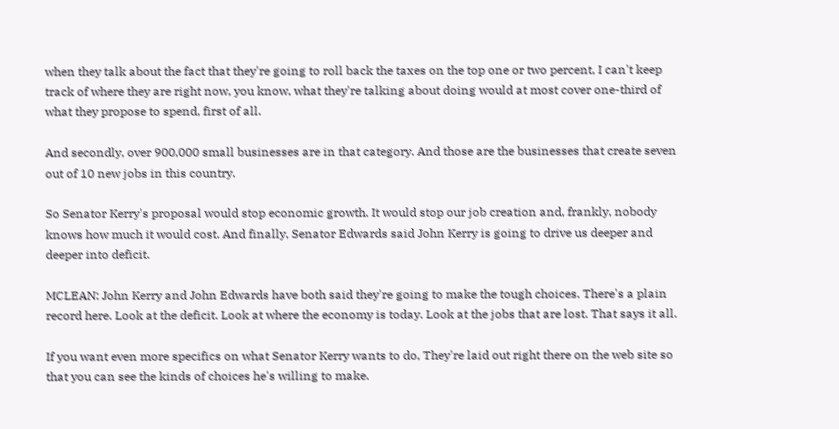when they talk about the fact that they're going to roll back the taxes on the top one or two percent, I can't keep track of where they are right now, you know, what they're talking about doing would at most cover one-third of what they propose to spend, first of all.

And secondly, over 900,000 small businesses are in that category. And those are the businesses that create seven out of 10 new jobs in this country.

So Senator Kerry's proposal would stop economic growth. It would stop our job creation and, frankly, nobody knows how much it would cost. And finally, Senator Edwards said John Kerry is going to drive us deeper and deeper into deficit.

MCLEAN: John Kerry and John Edwards have both said they're going to make the tough choices. There's a plain record here. Look at the deficit. Look at where the economy is today. Look at the jobs that are lost. That says it all.

If you want even more specifics on what Senator Kerry wants to do, They're laid out right there on the web site so that you can see the kinds of choices he's willing to make.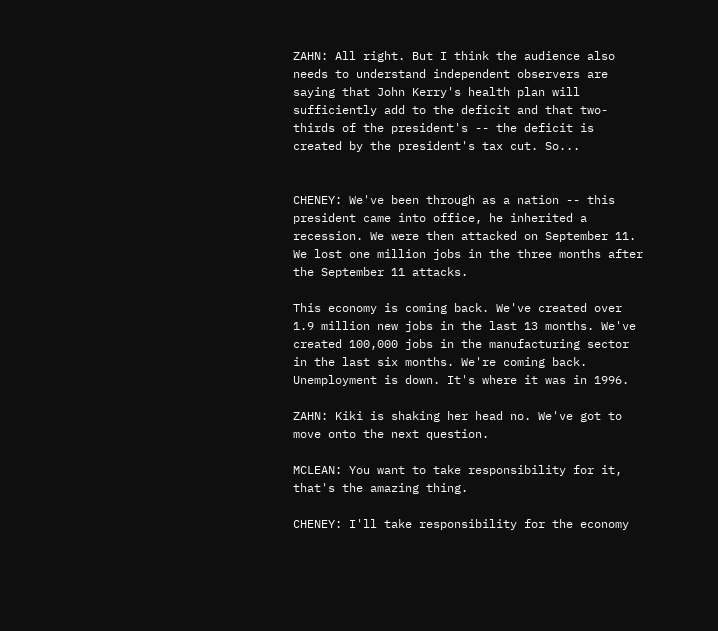ZAHN: All right. But I think the audience also needs to understand independent observers are saying that John Kerry's health plan will sufficiently add to the deficit and that two-thirds of the president's -- the deficit is created by the president's tax cut. So...


CHENEY: We've been through as a nation -- this president came into office, he inherited a recession. We were then attacked on September 11. We lost one million jobs in the three months after the September 11 attacks.

This economy is coming back. We've created over 1.9 million new jobs in the last 13 months. We've created 100,000 jobs in the manufacturing sector in the last six months. We're coming back. Unemployment is down. It's where it was in 1996.

ZAHN: Kiki is shaking her head no. We've got to move onto the next question.

MCLEAN: You want to take responsibility for it, that's the amazing thing.

CHENEY: I'll take responsibility for the economy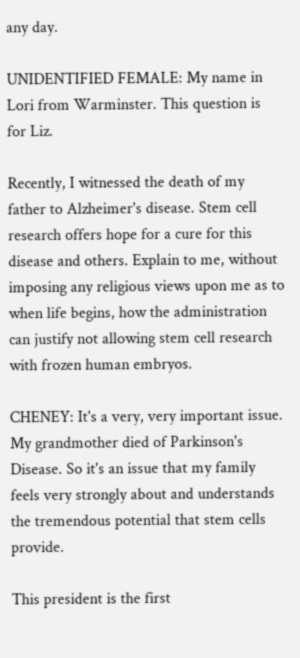any day.

UNIDENTIFIED FEMALE: My name in Lori from Warminster. This question is for Liz.

Recently, I witnessed the death of my father to Alzheimer's disease. Stem cell research offers hope for a cure for this disease and others. Explain to me, without imposing any religious views upon me as to when life begins, how the administration can justify not allowing stem cell research with frozen human embryos.

CHENEY: It's a very, very important issue. My grandmother died of Parkinson's Disease. So it's an issue that my family feels very strongly about and understands the tremendous potential that stem cells provide.

This president is the first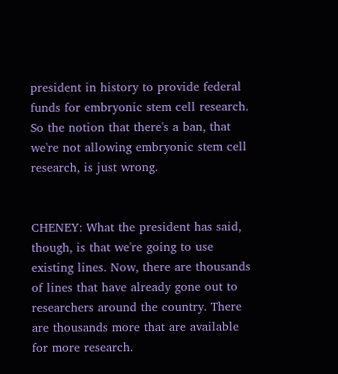president in history to provide federal funds for embryonic stem cell research. So the notion that there's a ban, that we're not allowing embryonic stem cell research, is just wrong.


CHENEY: What the president has said, though, is that we're going to use existing lines. Now, there are thousands of lines that have already gone out to researchers around the country. There are thousands more that are available for more research.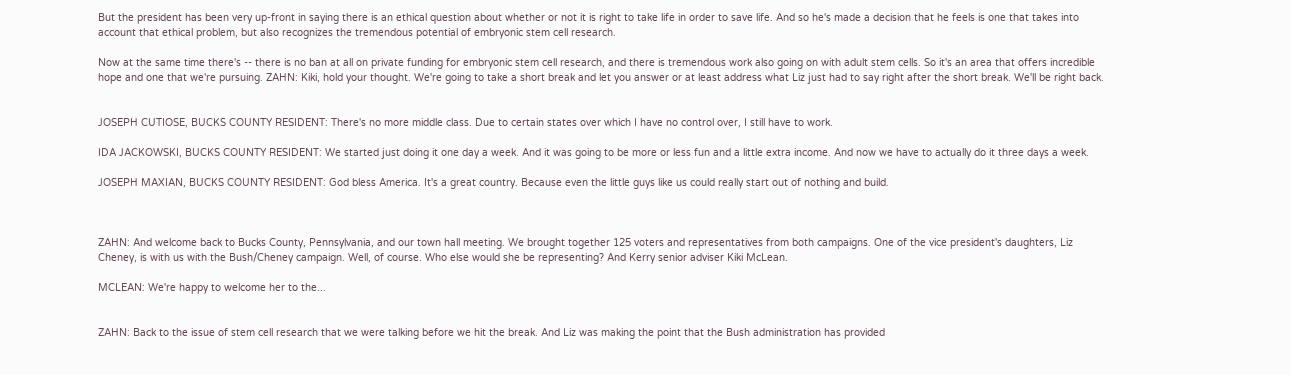But the president has been very up-front in saying there is an ethical question about whether or not it is right to take life in order to save life. And so he's made a decision that he feels is one that takes into account that ethical problem, but also recognizes the tremendous potential of embryonic stem cell research.

Now at the same time there's -- there is no ban at all on private funding for embryonic stem cell research, and there is tremendous work also going on with adult stem cells. So it's an area that offers incredible hope and one that we're pursuing. ZAHN: Kiki, hold your thought. We're going to take a short break and let you answer or at least address what Liz just had to say right after the short break. We'll be right back.


JOSEPH CUTIOSE, BUCKS COUNTY RESIDENT: There's no more middle class. Due to certain states over which I have no control over, I still have to work.

IDA JACKOWSKI, BUCKS COUNTY RESIDENT: We started just doing it one day a week. And it was going to be more or less fun and a little extra income. And now we have to actually do it three days a week.

JOSEPH MAXIAN, BUCKS COUNTY RESIDENT: God bless America. It's a great country. Because even the little guys like us could really start out of nothing and build.



ZAHN: And welcome back to Bucks County, Pennsylvania, and our town hall meeting. We brought together 125 voters and representatives from both campaigns. One of the vice president's daughters, Liz Cheney, is with us with the Bush/Cheney campaign. Well, of course. Who else would she be representing? And Kerry senior adviser Kiki McLean.

MCLEAN: We're happy to welcome her to the...


ZAHN: Back to the issue of stem cell research that we were talking before we hit the break. And Liz was making the point that the Bush administration has provided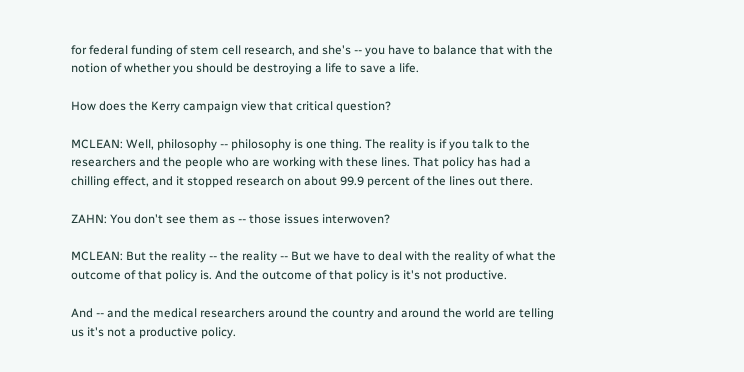for federal funding of stem cell research, and she's -- you have to balance that with the notion of whether you should be destroying a life to save a life.

How does the Kerry campaign view that critical question?

MCLEAN: Well, philosophy -- philosophy is one thing. The reality is if you talk to the researchers and the people who are working with these lines. That policy has had a chilling effect, and it stopped research on about 99.9 percent of the lines out there.

ZAHN: You don't see them as -- those issues interwoven?

MCLEAN: But the reality -- the reality -- But we have to deal with the reality of what the outcome of that policy is. And the outcome of that policy is it's not productive.

And -- and the medical researchers around the country and around the world are telling us it's not a productive policy.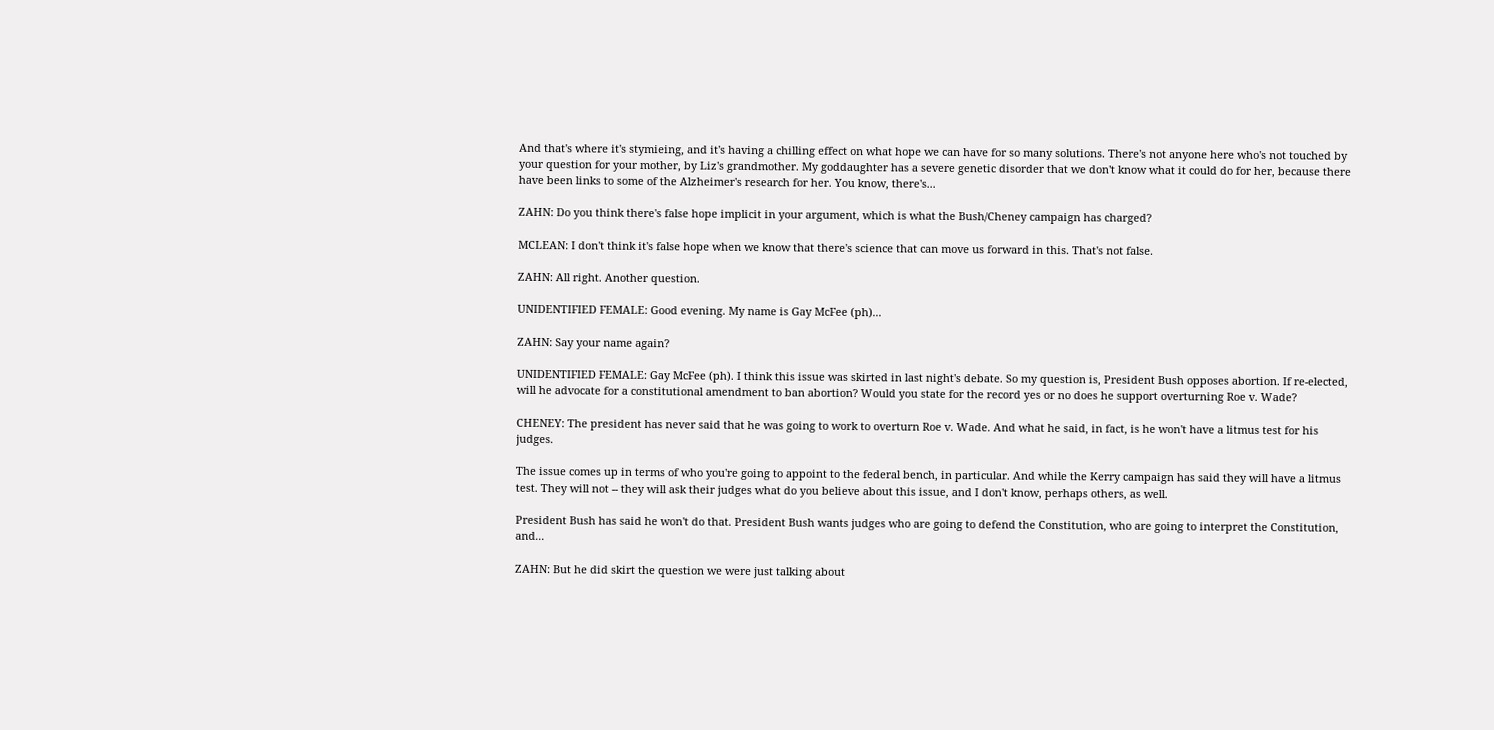And that's where it's stymieing, and it's having a chilling effect on what hope we can have for so many solutions. There's not anyone here who's not touched by your question for your mother, by Liz's grandmother. My goddaughter has a severe genetic disorder that we don't know what it could do for her, because there have been links to some of the Alzheimer's research for her. You know, there's...

ZAHN: Do you think there's false hope implicit in your argument, which is what the Bush/Cheney campaign has charged?

MCLEAN: I don't think it's false hope when we know that there's science that can move us forward in this. That's not false.

ZAHN: All right. Another question.

UNIDENTIFIED FEMALE: Good evening. My name is Gay McFee (ph)...

ZAHN: Say your name again?

UNIDENTIFIED FEMALE: Gay McFee (ph). I think this issue was skirted in last night's debate. So my question is, President Bush opposes abortion. If re-elected, will he advocate for a constitutional amendment to ban abortion? Would you state for the record yes or no does he support overturning Roe v. Wade?

CHENEY: The president has never said that he was going to work to overturn Roe v. Wade. And what he said, in fact, is he won't have a litmus test for his judges.

The issue comes up in terms of who you're going to appoint to the federal bench, in particular. And while the Kerry campaign has said they will have a litmus test. They will not -- they will ask their judges what do you believe about this issue, and I don't know, perhaps others, as well.

President Bush has said he won't do that. President Bush wants judges who are going to defend the Constitution, who are going to interpret the Constitution, and...

ZAHN: But he did skirt the question we were just talking about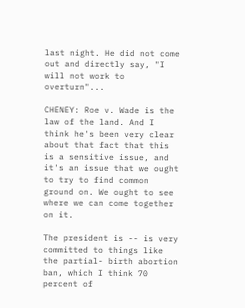last night. He did not come out and directly say, "I will not work to overturn"...

CHENEY: Roe v. Wade is the law of the land. And I think he's been very clear about that fact that this is a sensitive issue, and it's an issue that we ought to try to find common ground on. We ought to see where we can come together on it.

The president is -- is very committed to things like the partial- birth abortion ban, which I think 70 percent of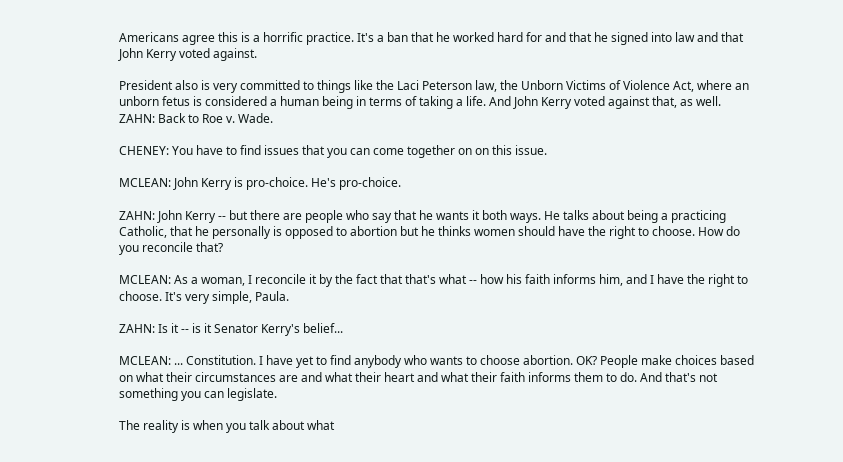Americans agree this is a horrific practice. It's a ban that he worked hard for and that he signed into law and that John Kerry voted against.

President also is very committed to things like the Laci Peterson law, the Unborn Victims of Violence Act, where an unborn fetus is considered a human being in terms of taking a life. And John Kerry voted against that, as well. ZAHN: Back to Roe v. Wade.

CHENEY: You have to find issues that you can come together on on this issue.

MCLEAN: John Kerry is pro-choice. He's pro-choice.

ZAHN: John Kerry -- but there are people who say that he wants it both ways. He talks about being a practicing Catholic, that he personally is opposed to abortion but he thinks women should have the right to choose. How do you reconcile that?

MCLEAN: As a woman, I reconcile it by the fact that that's what -- how his faith informs him, and I have the right to choose. It's very simple, Paula.

ZAHN: Is it -- is it Senator Kerry's belief...

MCLEAN: ... Constitution. I have yet to find anybody who wants to choose abortion. OK? People make choices based on what their circumstances are and what their heart and what their faith informs them to do. And that's not something you can legislate.

The reality is when you talk about what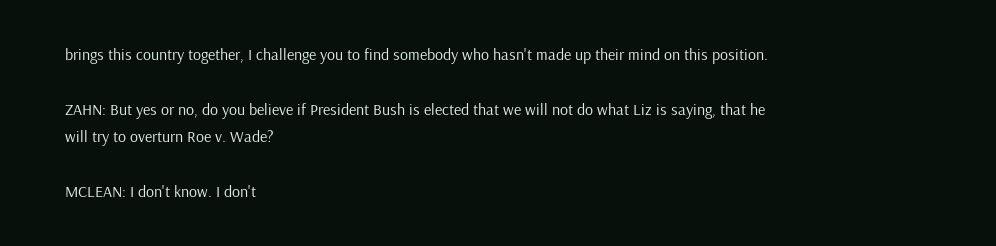brings this country together, I challenge you to find somebody who hasn't made up their mind on this position.

ZAHN: But yes or no, do you believe if President Bush is elected that we will not do what Liz is saying, that he will try to overturn Roe v. Wade?

MCLEAN: I don't know. I don't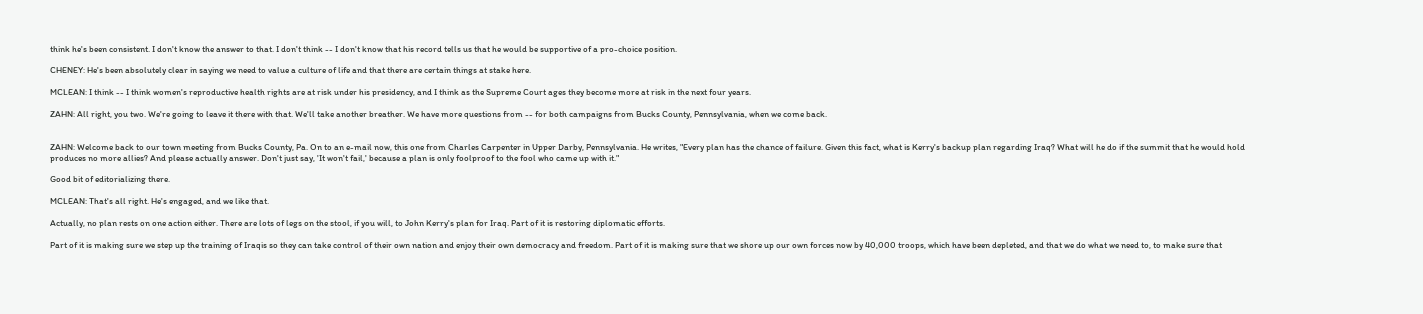think he's been consistent. I don't know the answer to that. I don't think -- I don't know that his record tells us that he would be supportive of a pro-choice position.

CHENEY: He's been absolutely clear in saying we need to value a culture of life and that there are certain things at stake here.

MCLEAN: I think -- I think women's reproductive health rights are at risk under his presidency, and I think as the Supreme Court ages they become more at risk in the next four years.

ZAHN: All right, you two. We're going to leave it there with that. We'll take another breather. We have more questions from -- for both campaigns from Bucks County, Pennsylvania, when we come back.


ZAHN: Welcome back to our town meeting from Bucks County, Pa. On to an e-mail now, this one from Charles Carpenter in Upper Darby, Pennsylvania. He writes, "Every plan has the chance of failure. Given this fact, what is Kerry's backup plan regarding Iraq? What will he do if the summit that he would hold produces no more allies? And please actually answer. Don't just say, 'It won't fail,' because a plan is only foolproof to the fool who came up with it."

Good bit of editorializing there.

MCLEAN: That's all right. He's engaged, and we like that.

Actually, no plan rests on one action either. There are lots of legs on the stool, if you will, to John Kerry's plan for Iraq. Part of it is restoring diplomatic efforts.

Part of it is making sure we step up the training of Iraqis so they can take control of their own nation and enjoy their own democracy and freedom. Part of it is making sure that we shore up our own forces now by 40,000 troops, which have been depleted, and that we do what we need to, to make sure that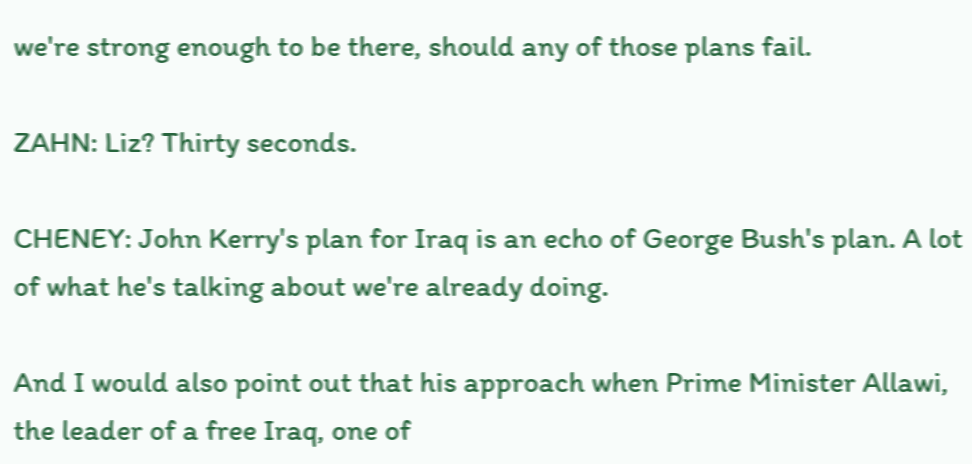we're strong enough to be there, should any of those plans fail.

ZAHN: Liz? Thirty seconds.

CHENEY: John Kerry's plan for Iraq is an echo of George Bush's plan. A lot of what he's talking about we're already doing.

And I would also point out that his approach when Prime Minister Allawi, the leader of a free Iraq, one of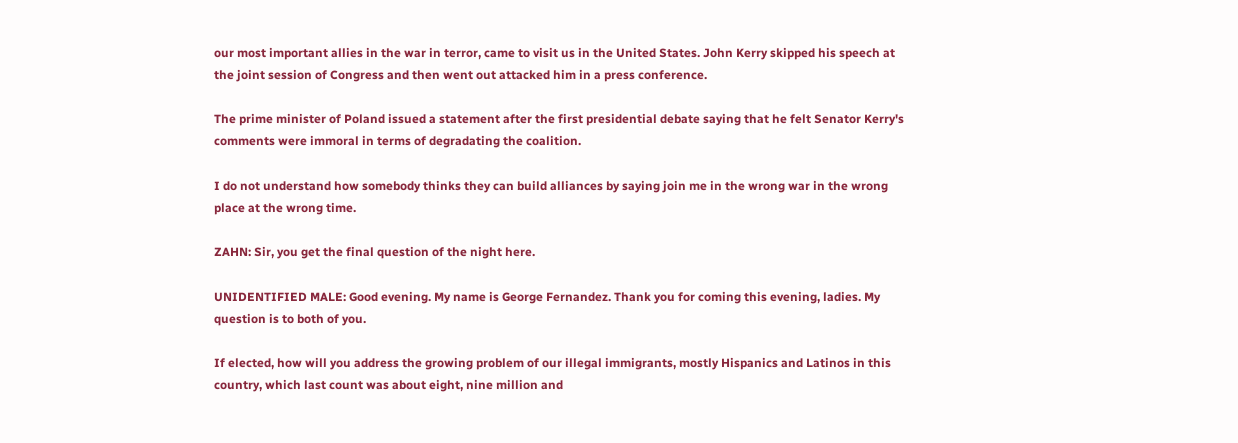our most important allies in the war in terror, came to visit us in the United States. John Kerry skipped his speech at the joint session of Congress and then went out attacked him in a press conference.

The prime minister of Poland issued a statement after the first presidential debate saying that he felt Senator Kerry's comments were immoral in terms of degradating the coalition.

I do not understand how somebody thinks they can build alliances by saying join me in the wrong war in the wrong place at the wrong time.

ZAHN: Sir, you get the final question of the night here.

UNIDENTIFIED MALE: Good evening. My name is George Fernandez. Thank you for coming this evening, ladies. My question is to both of you.

If elected, how will you address the growing problem of our illegal immigrants, mostly Hispanics and Latinos in this country, which last count was about eight, nine million and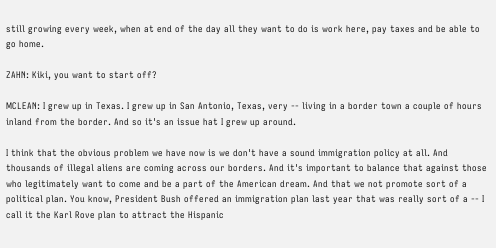still growing every week, when at end of the day all they want to do is work here, pay taxes and be able to go home.

ZAHN: Kiki, you want to start off?

MCLEAN: I grew up in Texas. I grew up in San Antonio, Texas, very -- living in a border town a couple of hours inland from the border. And so it's an issue hat I grew up around.

I think that the obvious problem we have now is we don't have a sound immigration policy at all. And thousands of illegal aliens are coming across our borders. And it's important to balance that against those who legitimately want to come and be a part of the American dream. And that we not promote sort of a political plan. You know, President Bush offered an immigration plan last year that was really sort of a -- I call it the Karl Rove plan to attract the Hispanic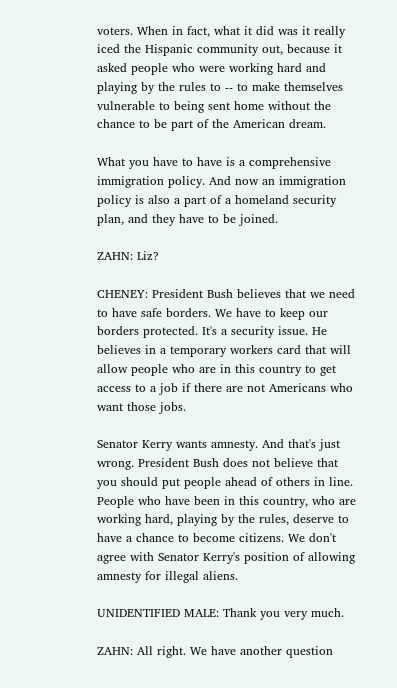voters. When in fact, what it did was it really iced the Hispanic community out, because it asked people who were working hard and playing by the rules to -- to make themselves vulnerable to being sent home without the chance to be part of the American dream.

What you have to have is a comprehensive immigration policy. And now an immigration policy is also a part of a homeland security plan, and they have to be joined.

ZAHN: Liz?

CHENEY: President Bush believes that we need to have safe borders. We have to keep our borders protected. It's a security issue. He believes in a temporary workers card that will allow people who are in this country to get access to a job if there are not Americans who want those jobs.

Senator Kerry wants amnesty. And that's just wrong. President Bush does not believe that you should put people ahead of others in line. People who have been in this country, who are working hard, playing by the rules, deserve to have a chance to become citizens. We don't agree with Senator Kerry's position of allowing amnesty for illegal aliens.

UNIDENTIFIED MALE: Thank you very much.

ZAHN: All right. We have another question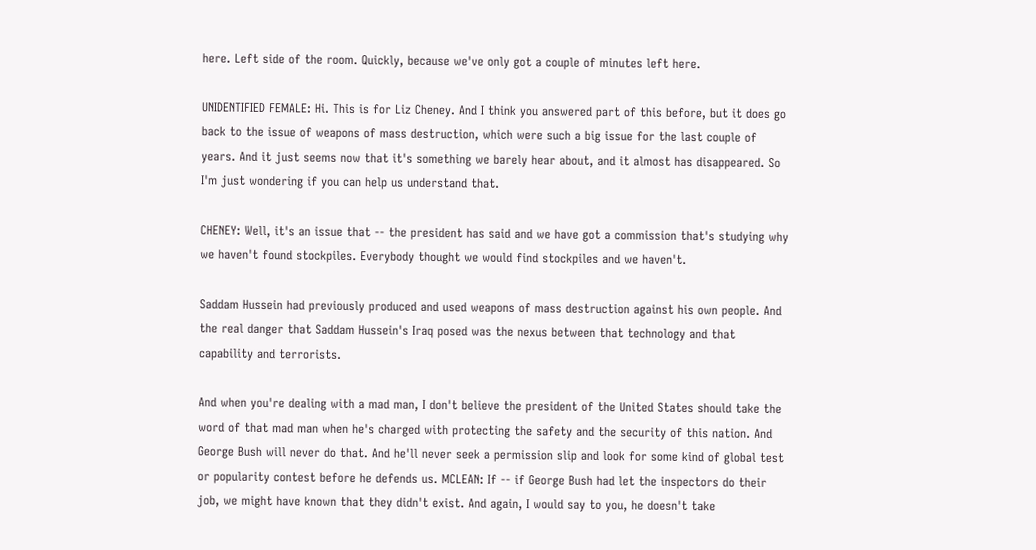here. Left side of the room. Quickly, because we've only got a couple of minutes left here.

UNIDENTIFIED FEMALE: Hi. This is for Liz Cheney. And I think you answered part of this before, but it does go back to the issue of weapons of mass destruction, which were such a big issue for the last couple of years. And it just seems now that it's something we barely hear about, and it almost has disappeared. So I'm just wondering if you can help us understand that.

CHENEY: Well, it's an issue that -- the president has said and we have got a commission that's studying why we haven't found stockpiles. Everybody thought we would find stockpiles and we haven't.

Saddam Hussein had previously produced and used weapons of mass destruction against his own people. And the real danger that Saddam Hussein's Iraq posed was the nexus between that technology and that capability and terrorists.

And when you're dealing with a mad man, I don't believe the president of the United States should take the word of that mad man when he's charged with protecting the safety and the security of this nation. And George Bush will never do that. And he'll never seek a permission slip and look for some kind of global test or popularity contest before he defends us. MCLEAN: If -- if George Bush had let the inspectors do their job, we might have known that they didn't exist. And again, I would say to you, he doesn't take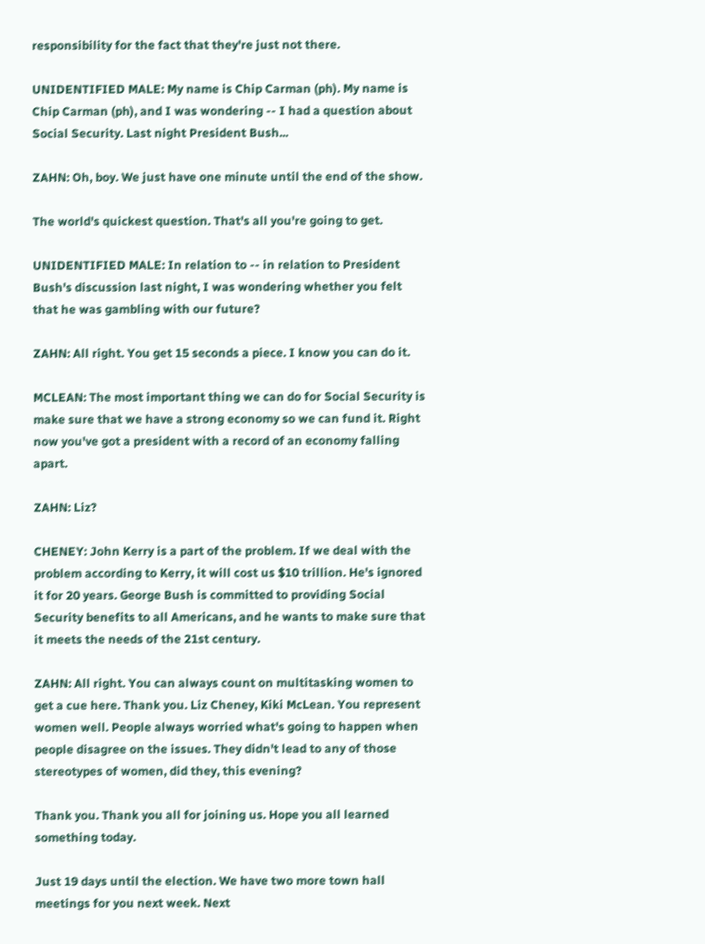responsibility for the fact that they're just not there.

UNIDENTIFIED MALE: My name is Chip Carman (ph). My name is Chip Carman (ph), and I was wondering -- I had a question about Social Security. Last night President Bush...

ZAHN: Oh, boy. We just have one minute until the end of the show.

The world's quickest question. That's all you're going to get.

UNIDENTIFIED MALE: In relation to -- in relation to President Bush's discussion last night, I was wondering whether you felt that he was gambling with our future?

ZAHN: All right. You get 15 seconds a piece. I know you can do it.

MCLEAN: The most important thing we can do for Social Security is make sure that we have a strong economy so we can fund it. Right now you've got a president with a record of an economy falling apart.

ZAHN: Liz?

CHENEY: John Kerry is a part of the problem. If we deal with the problem according to Kerry, it will cost us $10 trillion. He's ignored it for 20 years. George Bush is committed to providing Social Security benefits to all Americans, and he wants to make sure that it meets the needs of the 21st century.

ZAHN: All right. You can always count on multitasking women to get a cue here. Thank you. Liz Cheney, Kiki McLean. You represent women well. People always worried what's going to happen when people disagree on the issues. They didn't lead to any of those stereotypes of women, did they, this evening?

Thank you. Thank you all for joining us. Hope you all learned something today.

Just 19 days until the election. We have two more town hall meetings for you next week. Next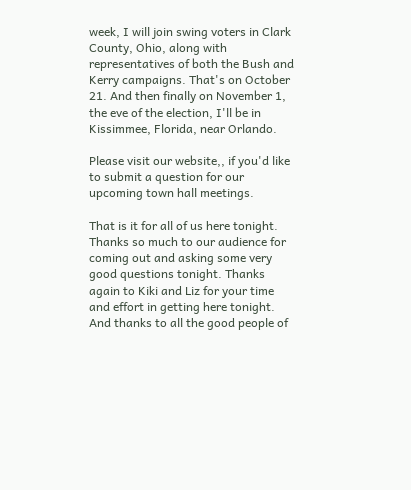week, I will join swing voters in Clark County, Ohio, along with representatives of both the Bush and Kerry campaigns. That's on October 21. And then finally on November 1, the eve of the election, I'll be in Kissimmee, Florida, near Orlando.

Please visit our website,, if you'd like to submit a question for our upcoming town hall meetings.

That is it for all of us here tonight. Thanks so much to our audience for coming out and asking some very good questions tonight. Thanks again to Kiki and Liz for your time and effort in getting here tonight. And thanks to all the good people of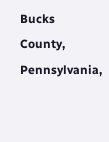Bucks County, Pennsylvania,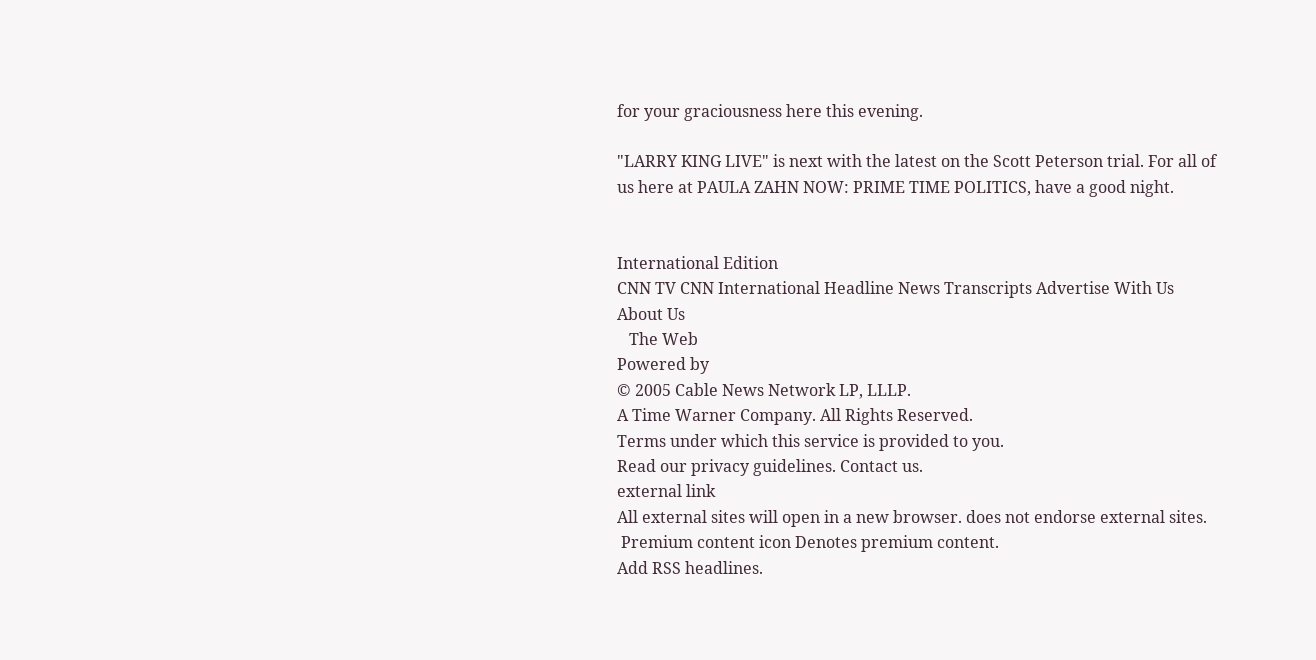for your graciousness here this evening.

"LARRY KING LIVE" is next with the latest on the Scott Peterson trial. For all of us here at PAULA ZAHN NOW: PRIME TIME POLITICS, have a good night.


International Edition
CNN TV CNN International Headline News Transcripts Advertise With Us About Us
   The Web
Powered by
© 2005 Cable News Network LP, LLLP.
A Time Warner Company. All Rights Reserved.
Terms under which this service is provided to you.
Read our privacy guidelines. Contact us.
external link
All external sites will open in a new browser. does not endorse external sites.
 Premium content icon Denotes premium content.
Add RSS headlines.